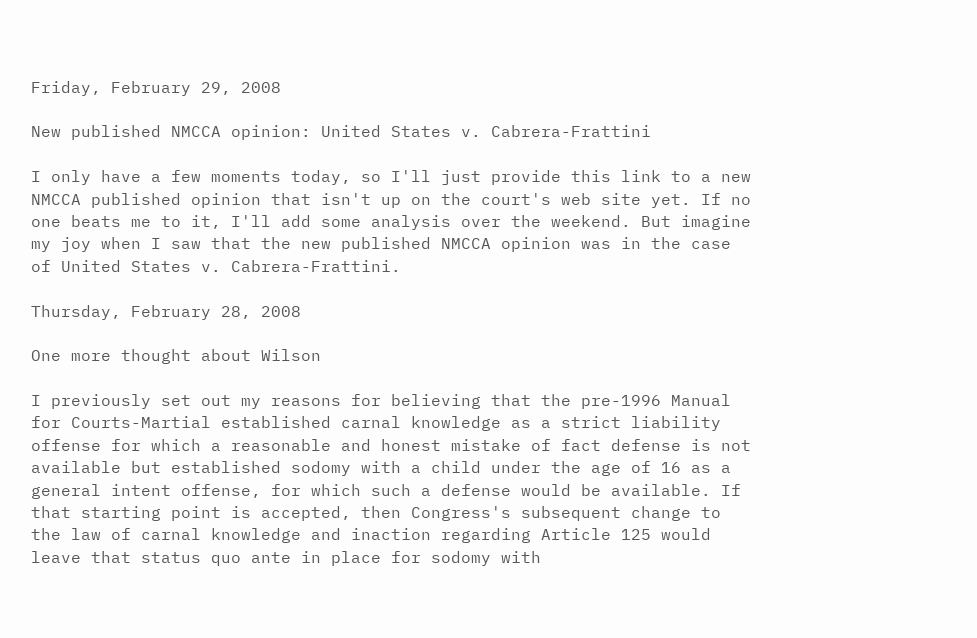Friday, February 29, 2008

New published NMCCA opinion: United States v. Cabrera-Frattini

I only have a few moments today, so I'll just provide this link to a new NMCCA published opinion that isn't up on the court's web site yet. If no one beats me to it, I'll add some analysis over the weekend. But imagine my joy when I saw that the new published NMCCA opinion was in the case of United States v. Cabrera-Frattini.

Thursday, February 28, 2008

One more thought about Wilson

I previously set out my reasons for believing that the pre-1996 Manual for Courts-Martial established carnal knowledge as a strict liability offense for which a reasonable and honest mistake of fact defense is not available but established sodomy with a child under the age of 16 as a general intent offense, for which such a defense would be available. If that starting point is accepted, then Congress's subsequent change to the law of carnal knowledge and inaction regarding Article 125 would leave that status quo ante in place for sodomy with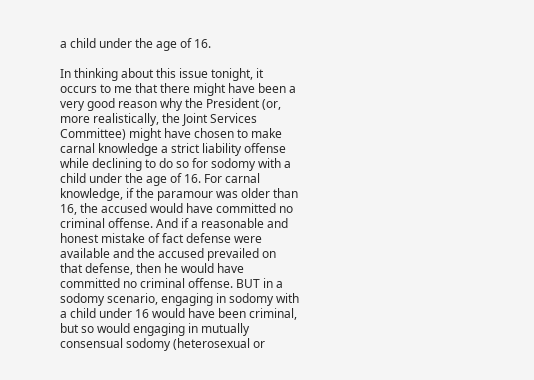a child under the age of 16.

In thinking about this issue tonight, it occurs to me that there might have been a very good reason why the President (or, more realistically, the Joint Services Committee) might have chosen to make carnal knowledge a strict liability offense while declining to do so for sodomy with a child under the age of 16. For carnal knowledge, if the paramour was older than 16, the accused would have committed no criminal offense. And if a reasonable and honest mistake of fact defense were available and the accused prevailed on that defense, then he would have committed no criminal offense. BUT in a sodomy scenario, engaging in sodomy with a child under 16 would have been criminal, but so would engaging in mutually consensual sodomy (heterosexual or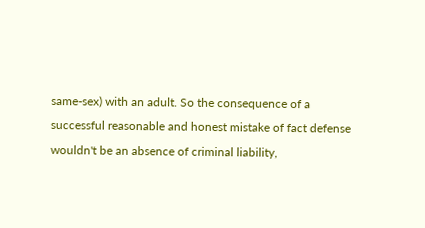same-sex) with an adult. So the consequence of a successful reasonable and honest mistake of fact defense wouldn't be an absence of criminal liability,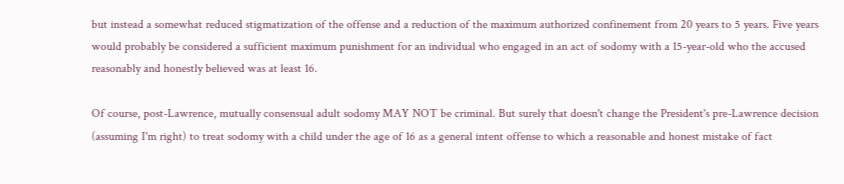but instead a somewhat reduced stigmatization of the offense and a reduction of the maximum authorized confinement from 20 years to 5 years. Five years would probably be considered a sufficient maximum punishment for an individual who engaged in an act of sodomy with a 15-year-old who the accused reasonably and honestly believed was at least 16.

Of course, post-Lawrence, mutually consensual adult sodomy MAY NOT be criminal. But surely that doesn't change the President's pre-Lawrence decision (assuming I'm right) to treat sodomy with a child under the age of 16 as a general intent offense to which a reasonable and honest mistake of fact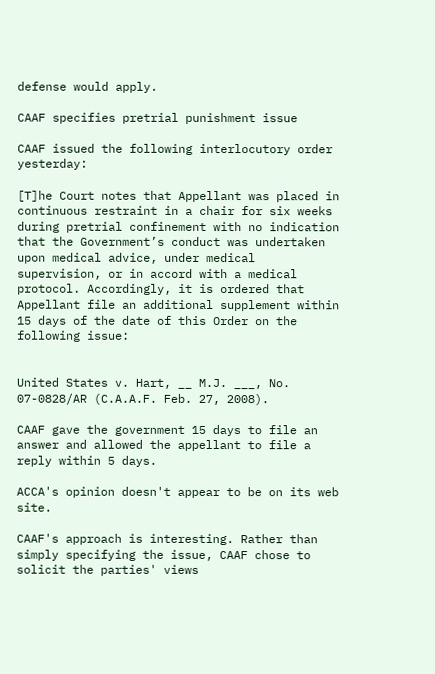defense would apply.

CAAF specifies pretrial punishment issue

CAAF issued the following interlocutory order yesterday:

[T]he Court notes that Appellant was placed in continuous restraint in a chair for six weeks during pretrial confinement with no indication that the Government’s conduct was undertaken upon medical advice, under medical supervision, or in accord with a medical protocol. Accordingly, it is ordered that Appellant file an additional supplement within 15 days of the date of this Order on the following issue:


United States v. Hart, __ M.J. ___, No. 07-0828/AR (C.A.A.F. Feb. 27, 2008).

CAAF gave the government 15 days to file an answer and allowed the appellant to file a reply within 5 days.

ACCA's opinion doesn't appear to be on its web site.

CAAF's approach is interesting. Rather than simply specifying the issue, CAAF chose to solicit the parties' views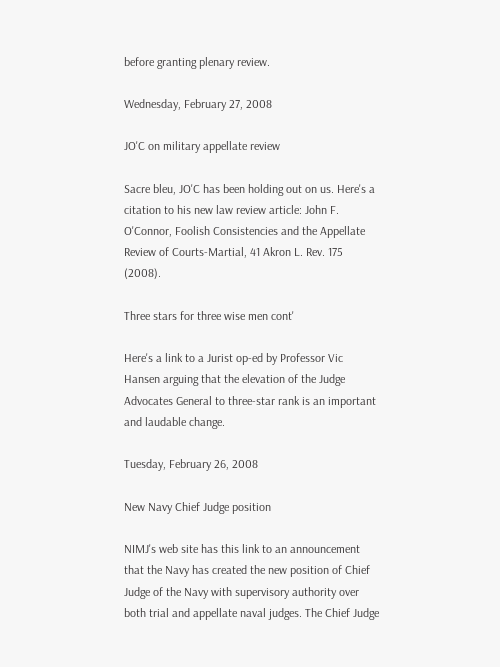before granting plenary review.

Wednesday, February 27, 2008

JO'C on military appellate review

Sacre bleu, JO'C has been holding out on us. Here's a citation to his new law review article: John F. O'Connor, Foolish Consistencies and the Appellate Review of Courts-Martial, 41 Akron L. Rev. 175 (2008).

Three stars for three wise men cont'

Here's a link to a Jurist op-ed by Professor Vic Hansen arguing that the elevation of the Judge Advocates General to three-star rank is an important and laudable change.

Tuesday, February 26, 2008

New Navy Chief Judge position

NIMJ's web site has this link to an announcement that the Navy has created the new position of Chief Judge of the Navy with supervisory authority over both trial and appellate naval judges. The Chief Judge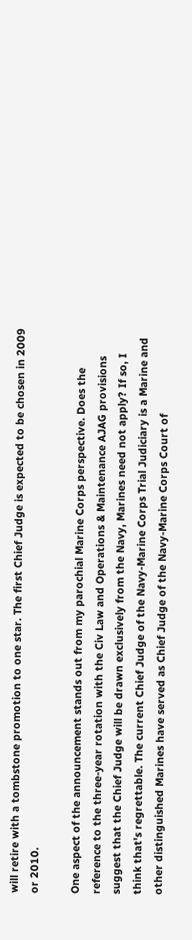will retire with a tombstone promotion to one star. The first Chief Judge is expected to be chosen in 2009 or 2010.

One aspect of the announcement stands out from my parochial Marine Corps perspective. Does the reference to the three-year rotation with the Civ Law and Operations & Maintenance AJAG provisions suggest that the Chief Judge will be drawn exclusively from the Navy, Marines need not apply? If so, I think that's regrettable. The current Chief Judge of the Navy-Marine Corps Trial Judiciary is a Marine and other distinguished Marines have served as Chief Judge of the Navy-Marine Corps Court of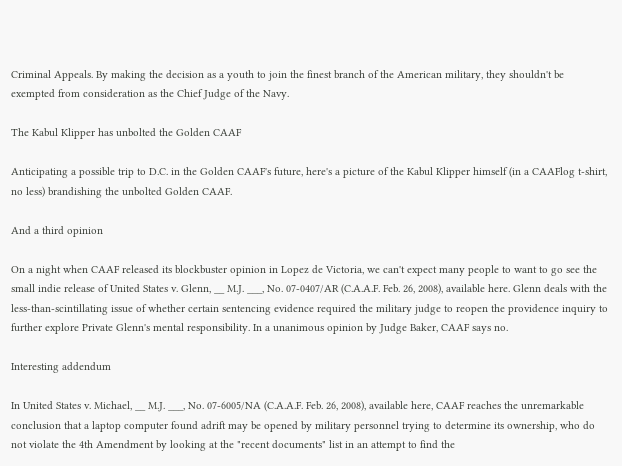Criminal Appeals. By making the decision as a youth to join the finest branch of the American military, they shouldn't be exempted from consideration as the Chief Judge of the Navy.

The Kabul Klipper has unbolted the Golden CAAF

Anticipating a possible trip to D.C. in the Golden CAAF's future, here's a picture of the Kabul Klipper himself (in a CAAFlog t-shirt, no less) brandishing the unbolted Golden CAAF.

And a third opinion

On a night when CAAF released its blockbuster opinion in Lopez de Victoria, we can't expect many people to want to go see the small indie release of United States v. Glenn, __ M.J. ___, No. 07-0407/AR (C.A.A.F. Feb. 26, 2008), available here. Glenn deals with the less-than-scintillating issue of whether certain sentencing evidence required the military judge to reopen the providence inquiry to further explore Private Glenn's mental responsibility. In a unanimous opinion by Judge Baker, CAAF says no.

Interesting addendum

In United States v. Michael, __ M.J. ___, No. 07-6005/NA (C.A.A.F. Feb. 26, 2008), available here, CAAF reaches the unremarkable conclusion that a laptop computer found adrift may be opened by military personnel trying to determine its ownership, who do not violate the 4th Amendment by looking at the "recent documents" list in an attempt to find the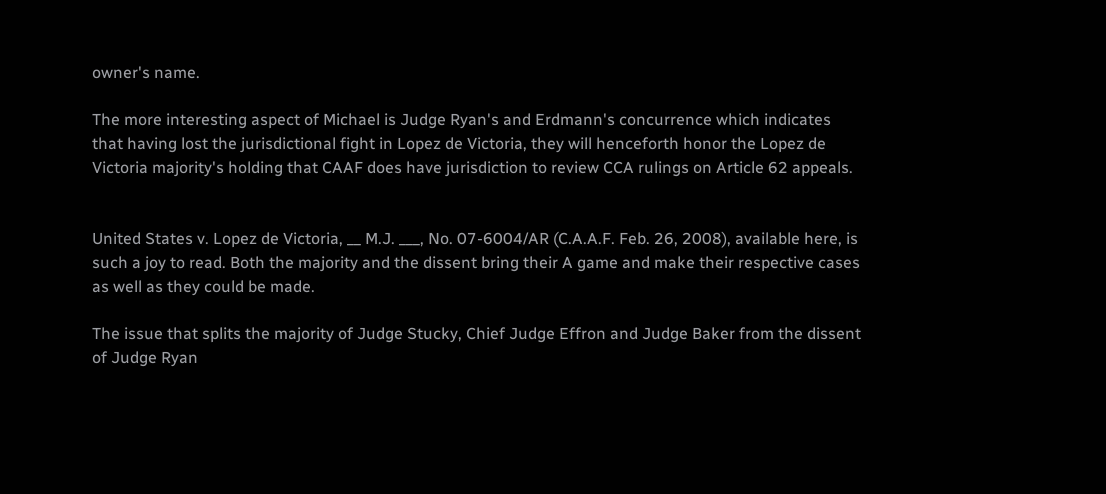owner's name.

The more interesting aspect of Michael is Judge Ryan's and Erdmann's concurrence which indicates that having lost the jurisdictional fight in Lopez de Victoria, they will henceforth honor the Lopez de Victoria majority's holding that CAAF does have jurisdiction to review CCA rulings on Article 62 appeals.


United States v. Lopez de Victoria, __ M.J. ___, No. 07-6004/AR (C.A.A.F. Feb. 26, 2008), available here, is such a joy to read. Both the majority and the dissent bring their A game and make their respective cases as well as they could be made.

The issue that splits the majority of Judge Stucky, Chief Judge Effron and Judge Baker from the dissent of Judge Ryan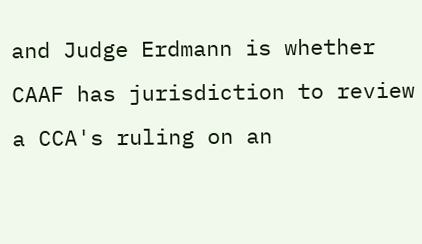and Judge Erdmann is whether CAAF has jurisdiction to review a CCA's ruling on an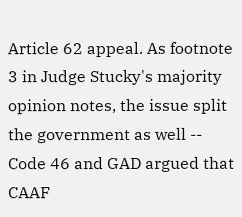Article 62 appeal. As footnote 3 in Judge Stucky's majority opinion notes, the issue split the government as well -- Code 46 and GAD argued that CAAF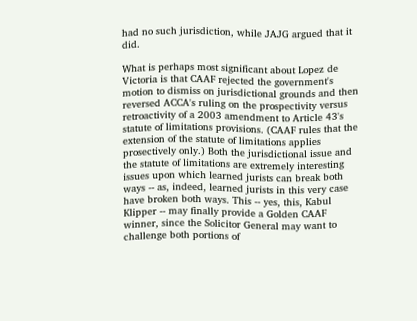had no such jurisdiction, while JAJG argued that it did.

What is perhaps most significant about Lopez de Victoria is that CAAF rejected the government's motion to dismiss on jurisdictional grounds and then reversed ACCA's ruling on the prospectivity versus retroactivity of a 2003 amendment to Article 43's statute of limitations provisions. (CAAF rules that the extension of the statute of limitations applies prosectively only.) Both the jurisdictional issue and the statute of limitations are extremely interesting issues upon which learned jurists can break both ways -- as, indeed, learned jurists in this very case have broken both ways. This -- yes, this, Kabul Klipper -- may finally provide a Golden CAAF winner, since the Solicitor General may want to challenge both portions of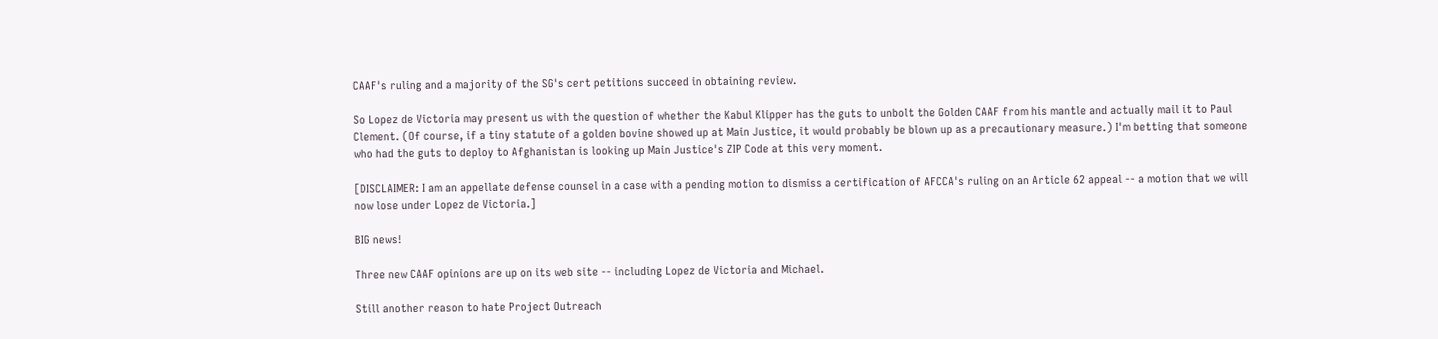CAAF's ruling and a majority of the SG's cert petitions succeed in obtaining review.

So Lopez de Victoria may present us with the question of whether the Kabul Klipper has the guts to unbolt the Golden CAAF from his mantle and actually mail it to Paul Clement. (Of course, if a tiny statute of a golden bovine showed up at Main Justice, it would probably be blown up as a precautionary measure.) I'm betting that someone who had the guts to deploy to Afghanistan is looking up Main Justice's ZIP Code at this very moment.

[DISCLAIMER: I am an appellate defense counsel in a case with a pending motion to dismiss a certification of AFCCA's ruling on an Article 62 appeal -- a motion that we will now lose under Lopez de Victoria.]

BIG news!

Three new CAAF opinions are up on its web site -- including Lopez de Victoria and Michael.

Still another reason to hate Project Outreach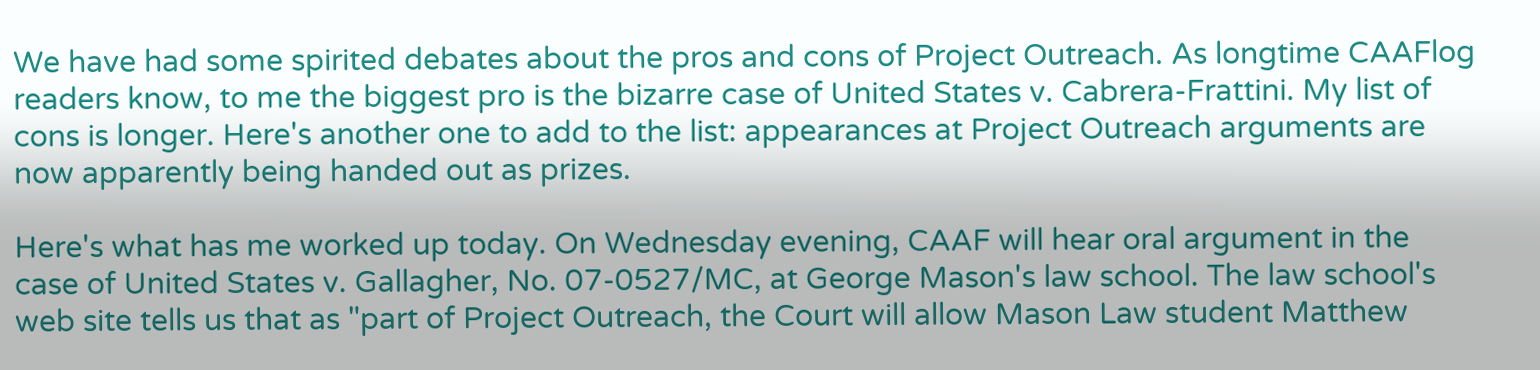We have had some spirited debates about the pros and cons of Project Outreach. As longtime CAAFlog readers know, to me the biggest pro is the bizarre case of United States v. Cabrera-Frattini. My list of cons is longer. Here's another one to add to the list: appearances at Project Outreach arguments are now apparently being handed out as prizes.

Here's what has me worked up today. On Wednesday evening, CAAF will hear oral argument in the case of United States v. Gallagher, No. 07-0527/MC, at George Mason's law school. The law school's web site tells us that as "part of Project Outreach, the Court will allow Mason Law student Matthew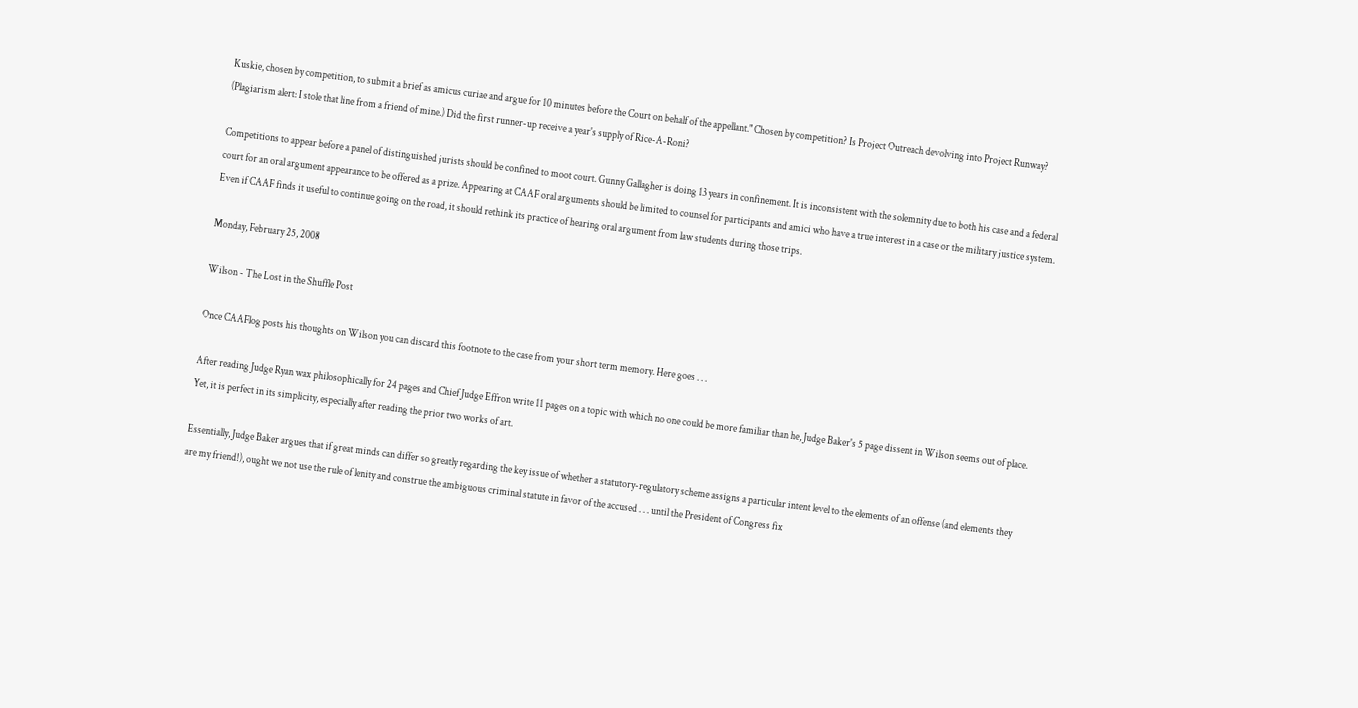Kuskie, chosen by competition, to submit a brief as amicus curiae and argue for 10 minutes before the Court on behalf of the appellant." Chosen by competition? Is Project Outreach devolving into Project Runway? (Plagiarism alert: I stole that line from a friend of mine.) Did the first runner-up receive a year's supply of Rice-A-Roni?

Competitions to appear before a panel of distinguished jurists should be confined to moot court. Gunny Gallagher is doing 13 years in confinement. It is inconsistent with the solemnity due to both his case and a federal court for an oral argument appearance to be offered as a prize. Appearing at CAAF oral arguments should be limited to counsel for participants and amici who have a true interest in a case or the military justice system. Even if CAAF finds it useful to continue going on the road, it should rethink its practice of hearing oral argument from law students during those trips.

Monday, February 25, 2008

Wilson - The Lost in the Shuffle Post

Once CAAFlog posts his thoughts on Wilson you can discard this footnote to the case from your short term memory. Here goes . . .

After reading Judge Ryan wax philosophically for 24 pages and Chief Judge Effron write 11 pages on a topic with which no one could be more familiar than he, Judge Baker's 5 page dissent in Wilson seems out of place. Yet, it is perfect in its simplicity, especially after reading the prior two works of art.

Essentially, Judge Baker argues that if great minds can differ so greatly regarding the key issue of whether a statutory-regulatory scheme assigns a particular intent level to the elements of an offense (and elements they are my friend!), ought we not use the rule of lenity and construe the ambiguous criminal statute in favor of the accused . . . until the President of Congress fix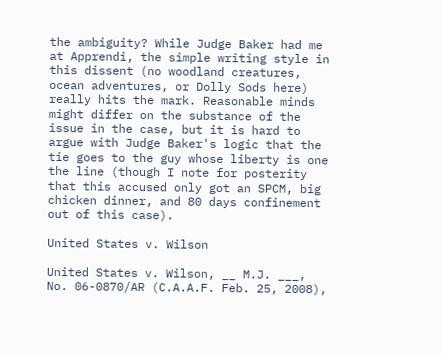the ambiguity? While Judge Baker had me at Apprendi, the simple writing style in this dissent (no woodland creatures, ocean adventures, or Dolly Sods here) really hits the mark. Reasonable minds might differ on the substance of the issue in the case, but it is hard to argue with Judge Baker's logic that the tie goes to the guy whose liberty is one the line (though I note for posterity that this accused only got an SPCM, big chicken dinner, and 80 days confinement out of this case).

United States v. Wilson

United States v. Wilson, __ M.J. ___, No. 06-0870/AR (C.A.A.F. Feb. 25, 2008),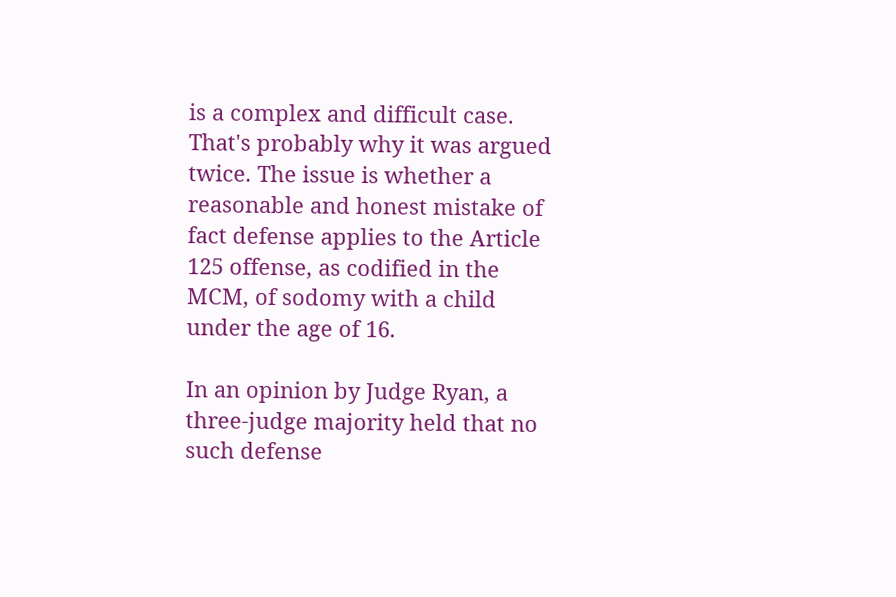is a complex and difficult case. That's probably why it was argued twice. The issue is whether a reasonable and honest mistake of fact defense applies to the Article 125 offense, as codified in the MCM, of sodomy with a child under the age of 16.

In an opinion by Judge Ryan, a three-judge majority held that no such defense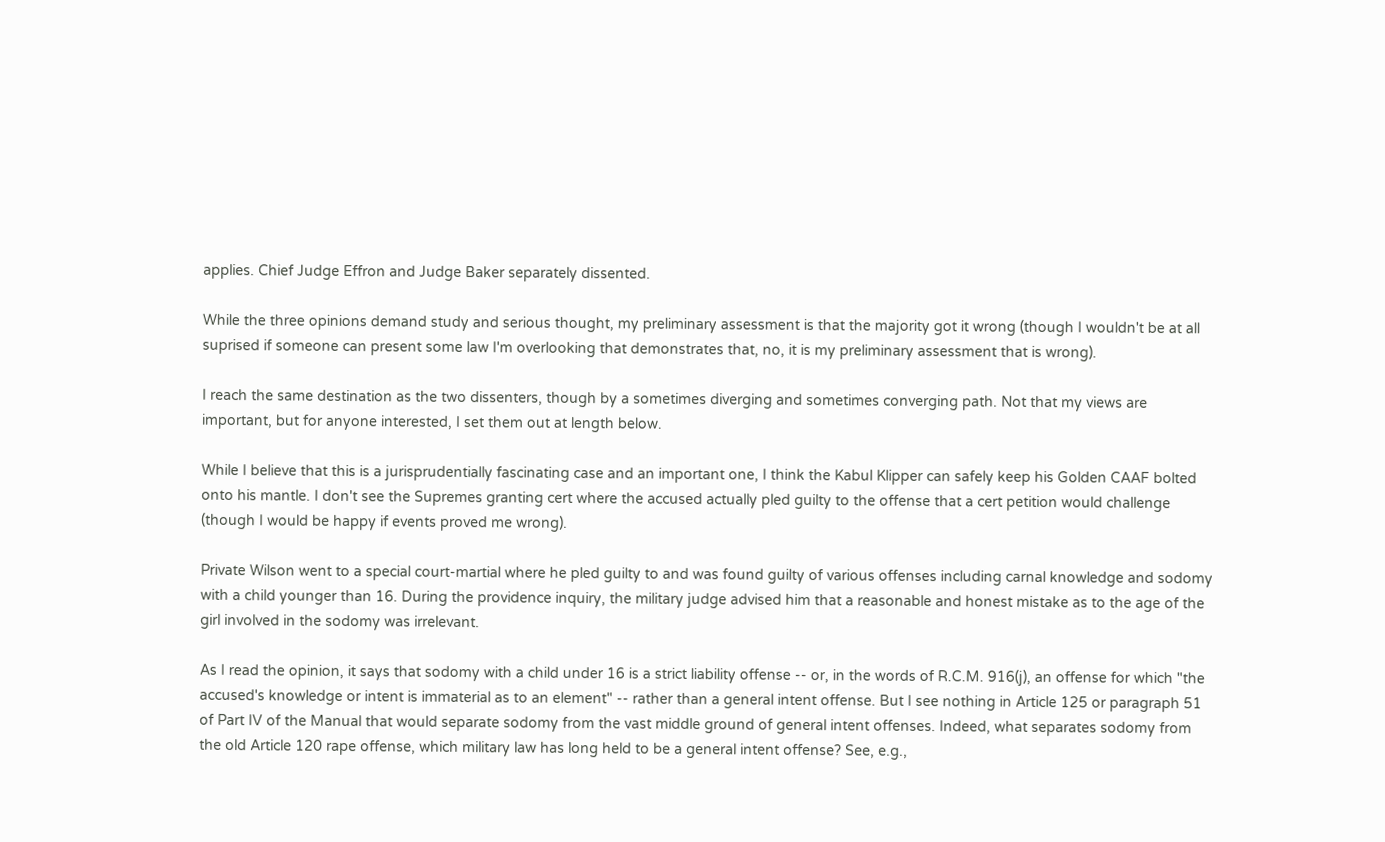applies. Chief Judge Effron and Judge Baker separately dissented.

While the three opinions demand study and serious thought, my preliminary assessment is that the majority got it wrong (though I wouldn't be at all suprised if someone can present some law I'm overlooking that demonstrates that, no, it is my preliminary assessment that is wrong).

I reach the same destination as the two dissenters, though by a sometimes diverging and sometimes converging path. Not that my views are important, but for anyone interested, I set them out at length below.

While I believe that this is a jurisprudentially fascinating case and an important one, I think the Kabul Klipper can safely keep his Golden CAAF bolted onto his mantle. I don't see the Supremes granting cert where the accused actually pled guilty to the offense that a cert petition would challenge (though I would be happy if events proved me wrong).

Private Wilson went to a special court-martial where he pled guilty to and was found guilty of various offenses including carnal knowledge and sodomy with a child younger than 16. During the providence inquiry, the military judge advised him that a reasonable and honest mistake as to the age of the girl involved in the sodomy was irrelevant.

As I read the opinion, it says that sodomy with a child under 16 is a strict liability offense -- or, in the words of R.C.M. 916(j), an offense for which "the accused's knowledge or intent is immaterial as to an element" -- rather than a general intent offense. But I see nothing in Article 125 or paragraph 51 of Part IV of the Manual that would separate sodomy from the vast middle ground of general intent offenses. Indeed, what separates sodomy from the old Article 120 rape offense, which military law has long held to be a general intent offense? See, e.g.,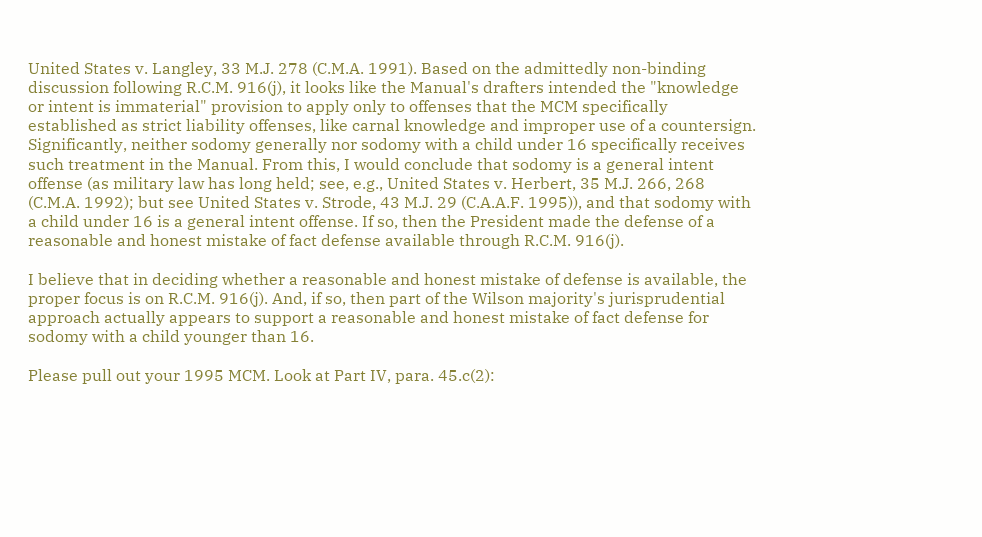United States v. Langley, 33 M.J. 278 (C.M.A. 1991). Based on the admittedly non-binding discussion following R.C.M. 916(j), it looks like the Manual's drafters intended the "knowledge or intent is immaterial" provision to apply only to offenses that the MCM specifically established as strict liability offenses, like carnal knowledge and improper use of a countersign. Significantly, neither sodomy generally nor sodomy with a child under 16 specifically receives such treatment in the Manual. From this, I would conclude that sodomy is a general intent offense (as military law has long held; see, e.g., United States v. Herbert, 35 M.J. 266, 268 (C.M.A. 1992); but see United States v. Strode, 43 M.J. 29 (C.A.A.F. 1995)), and that sodomy with a child under 16 is a general intent offense. If so, then the President made the defense of a reasonable and honest mistake of fact defense available through R.C.M. 916(j).

I believe that in deciding whether a reasonable and honest mistake of defense is available, the proper focus is on R.C.M. 916(j). And, if so, then part of the Wilson majority's jurisprudential approach actually appears to support a reasonable and honest mistake of fact defense for sodomy with a child younger than 16.

Please pull out your 1995 MCM. Look at Part IV, para. 45.c(2):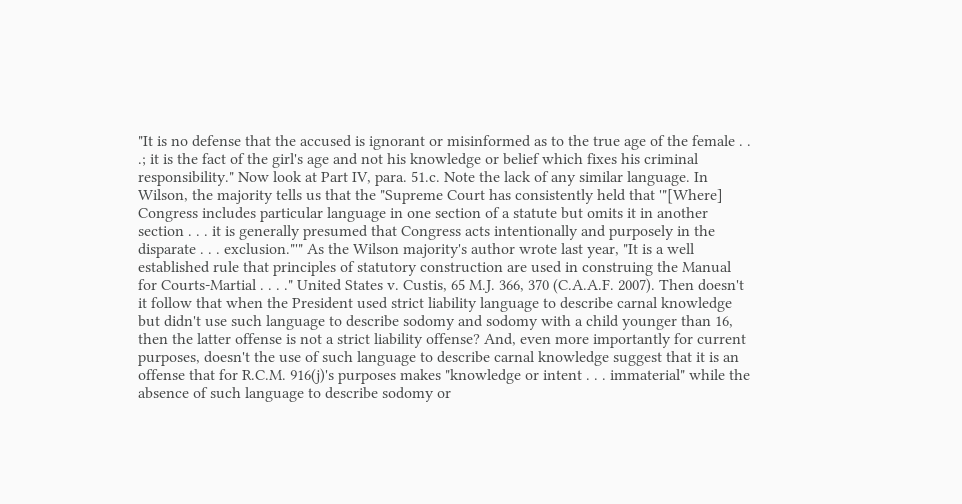"It is no defense that the accused is ignorant or misinformed as to the true age of the female . . .; it is the fact of the girl's age and not his knowledge or belief which fixes his criminal responsibility." Now look at Part IV, para. 51.c. Note the lack of any similar language. In Wilson, the majority tells us that the "Supreme Court has consistently held that '"[Where] Congress includes particular language in one section of a statute but omits it in another section . . . it is generally presumed that Congress acts intentionally and purposely in the disparate . . . exclusion."'" As the Wilson majority's author wrote last year, "It is a well established rule that principles of statutory construction are used in construing the Manual for Courts-Martial . . . ." United States v. Custis, 65 M.J. 366, 370 (C.A.A.F. 2007). Then doesn't it follow that when the President used strict liability language to describe carnal knowledge but didn't use such language to describe sodomy and sodomy with a child younger than 16, then the latter offense is not a strict liability offense? And, even more importantly for current purposes, doesn't the use of such language to describe carnal knowledge suggest that it is an offense that for R.C.M. 916(j)'s purposes makes "knowledge or intent . . . immaterial" while the absence of such language to describe sodomy or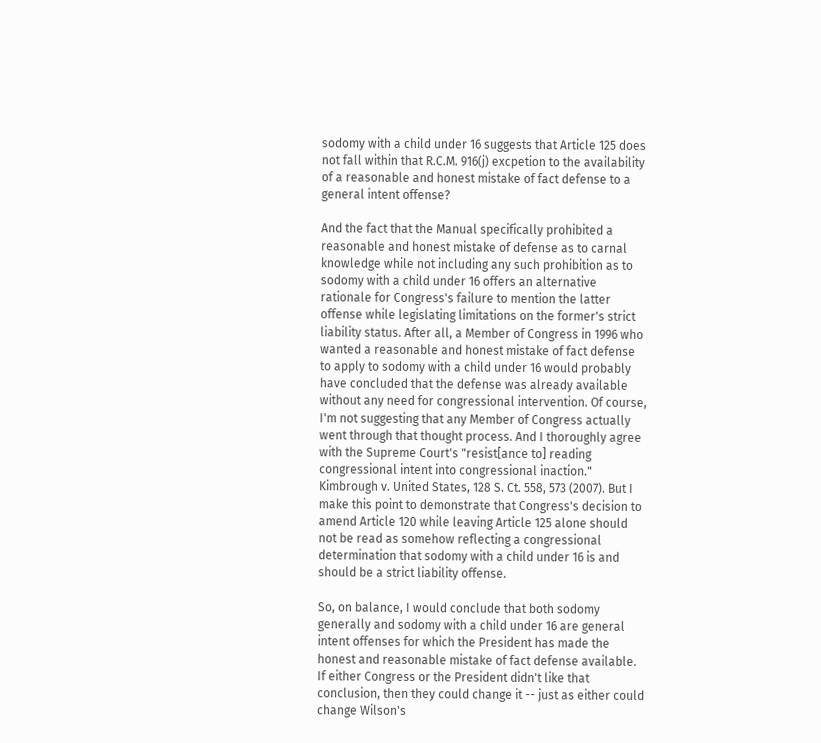sodomy with a child under 16 suggests that Article 125 does not fall within that R.C.M. 916(j) excpetion to the availability of a reasonable and honest mistake of fact defense to a general intent offense?

And the fact that the Manual specifically prohibited a reasonable and honest mistake of defense as to carnal knowledge while not including any such prohibition as to sodomy with a child under 16 offers an alternative rationale for Congress's failure to mention the latter offense while legislating limitations on the former's strict liability status. After all, a Member of Congress in 1996 who wanted a reasonable and honest mistake of fact defense to apply to sodomy with a child under 16 would probably have concluded that the defense was already available without any need for congressional intervention. Of course, I'm not suggesting that any Member of Congress actually went through that thought process. And I thoroughly agree with the Supreme Court's "resist[ance to] reading congressional intent into congressional inaction." Kimbrough v. United States, 128 S. Ct. 558, 573 (2007). But I make this point to demonstrate that Congress's decision to amend Article 120 while leaving Article 125 alone should not be read as somehow reflecting a congressional determination that sodomy with a child under 16 is and should be a strict liability offense.

So, on balance, I would conclude that both sodomy generally and sodomy with a child under 16 are general intent offenses for which the President has made the honest and reasonable mistake of fact defense available. If either Congress or the President didn't like that conclusion, then they could change it -- just as either could change Wilson's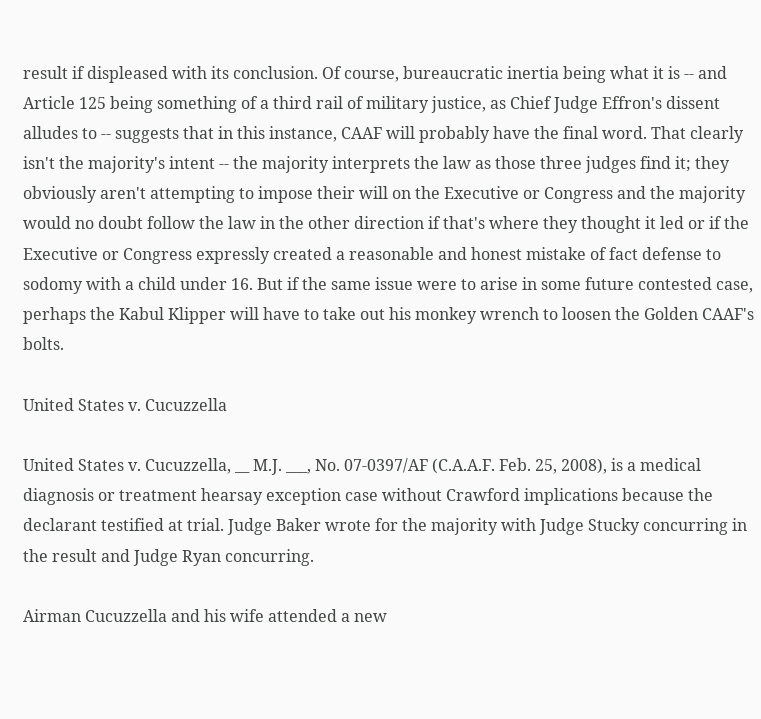result if displeased with its conclusion. Of course, bureaucratic inertia being what it is -- and Article 125 being something of a third rail of military justice, as Chief Judge Effron's dissent alludes to -- suggests that in this instance, CAAF will probably have the final word. That clearly isn't the majority's intent -- the majority interprets the law as those three judges find it; they obviously aren't attempting to impose their will on the Executive or Congress and the majority would no doubt follow the law in the other direction if that's where they thought it led or if the Executive or Congress expressly created a reasonable and honest mistake of fact defense to sodomy with a child under 16. But if the same issue were to arise in some future contested case, perhaps the Kabul Klipper will have to take out his monkey wrench to loosen the Golden CAAF's bolts.

United States v. Cucuzzella

United States v. Cucuzzella, __ M.J. ___, No. 07-0397/AF (C.A.A.F. Feb. 25, 2008), is a medical diagnosis or treatment hearsay exception case without Crawford implications because the declarant testified at trial. Judge Baker wrote for the majority with Judge Stucky concurring in the result and Judge Ryan concurring.

Airman Cucuzzella and his wife attended a new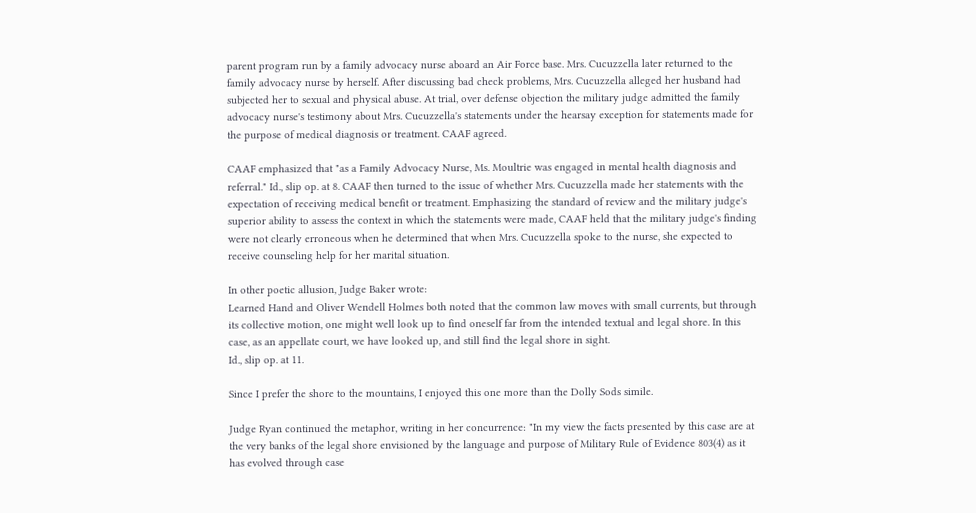parent program run by a family advocacy nurse aboard an Air Force base. Mrs. Cucuzzella later returned to the family advocacy nurse by herself. After discussing bad check problems, Mrs. Cucuzzella alleged her husband had subjected her to sexual and physical abuse. At trial, over defense objection the military judge admitted the family advocacy nurse's testimony about Mrs. Cucuzzella's statements under the hearsay exception for statements made for the purpose of medical diagnosis or treatment. CAAF agreed.

CAAF emphasized that "as a Family Advocacy Nurse, Ms. Moultrie was engaged in mental health diagnosis and referral." Id., slip op. at 8. CAAF then turned to the issue of whether Mrs. Cucuzzella made her statements with the expectation of receiving medical benefit or treatment. Emphasizing the standard of review and the military judge's superior ability to assess the context in which the statements were made, CAAF held that the military judge's finding were not clearly erroneous when he determined that when Mrs. Cucuzzella spoke to the nurse, she expected to receive counseling help for her marital situation.

In other poetic allusion, Judge Baker wrote:
Learned Hand and Oliver Wendell Holmes both noted that the common law moves with small currents, but through its collective motion, one might well look up to find oneself far from the intended textual and legal shore. In this case, as an appellate court, we have looked up, and still find the legal shore in sight.
Id., slip op. at 11.

Since I prefer the shore to the mountains, I enjoyed this one more than the Dolly Sods simile.

Judge Ryan continued the metaphor, writing in her concurrence: "In my view the facts presented by this case are at the very banks of the legal shore envisioned by the language and purpose of Military Rule of Evidence 803(4) as it has evolved through case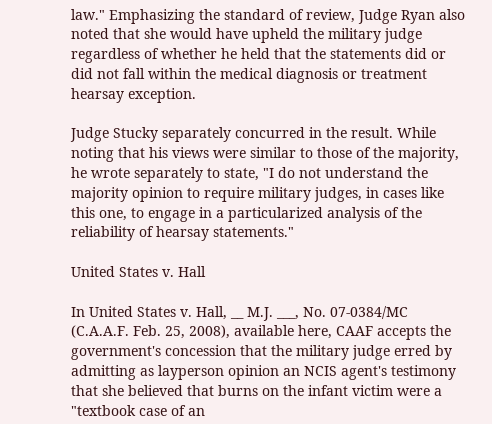law." Emphasizing the standard of review, Judge Ryan also noted that she would have upheld the military judge regardless of whether he held that the statements did or did not fall within the medical diagnosis or treatment hearsay exception.

Judge Stucky separately concurred in the result. While noting that his views were similar to those of the majority, he wrote separately to state, "I do not understand the majority opinion to require military judges, in cases like this one, to engage in a particularized analysis of the reliability of hearsay statements."

United States v. Hall

In United States v. Hall, __ M.J. ___, No. 07-0384/MC (C.A.A.F. Feb. 25, 2008), available here, CAAF accepts the government's concession that the military judge erred by admitting as layperson opinion an NCIS agent's testimony that she believed that burns on the infant victim were a "textbook case of an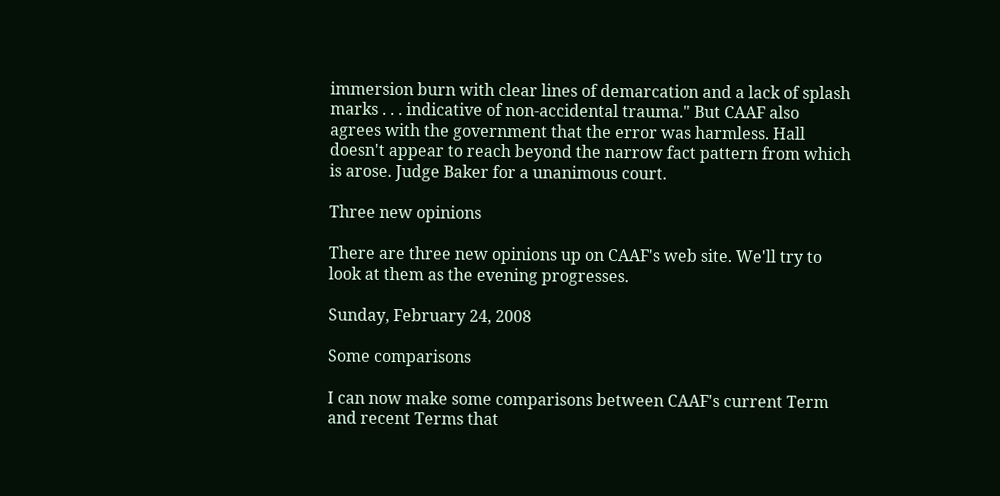immersion burn with clear lines of demarcation and a lack of splash marks . . . indicative of non-accidental trauma." But CAAF also agrees with the government that the error was harmless. Hall doesn't appear to reach beyond the narrow fact pattern from which is arose. Judge Baker for a unanimous court.

Three new opinions

There are three new opinions up on CAAF's web site. We'll try to look at them as the evening progresses.

Sunday, February 24, 2008

Some comparisons

I can now make some comparisons between CAAF's current Term and recent Terms that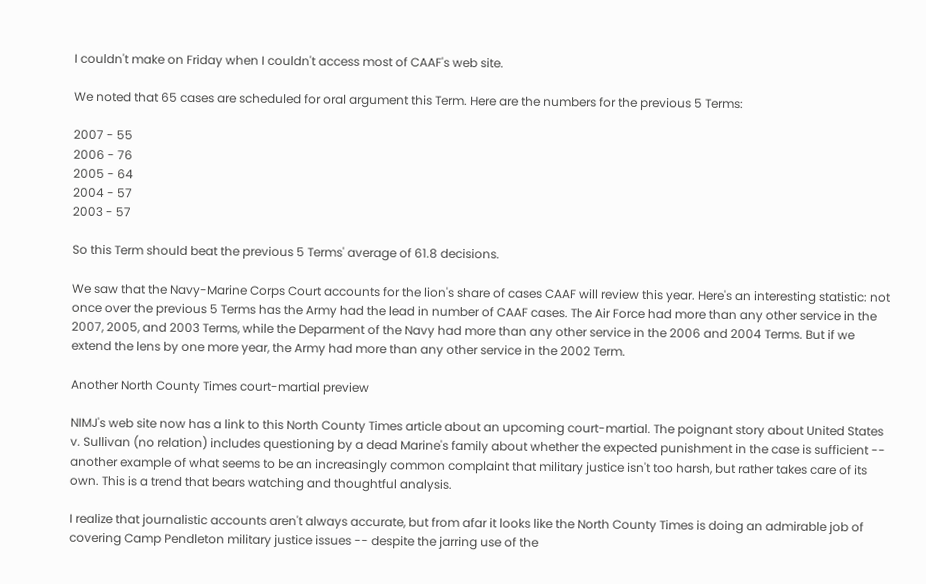I couldn't make on Friday when I couldn't access most of CAAF's web site.

We noted that 65 cases are scheduled for oral argument this Term. Here are the numbers for the previous 5 Terms:

2007 - 55
2006 - 76
2005 - 64
2004 - 57
2003 - 57

So this Term should beat the previous 5 Terms' average of 61.8 decisions.

We saw that the Navy-Marine Corps Court accounts for the lion's share of cases CAAF will review this year. Here's an interesting statistic: not once over the previous 5 Terms has the Army had the lead in number of CAAF cases. The Air Force had more than any other service in the 2007, 2005, and 2003 Terms, while the Deparment of the Navy had more than any other service in the 2006 and 2004 Terms. But if we extend the lens by one more year, the Army had more than any other service in the 2002 Term.

Another North County Times court-martial preview

NIMJ's web site now has a link to this North County Times article about an upcoming court-martial. The poignant story about United States v. Sullivan (no relation) includes questioning by a dead Marine's family about whether the expected punishment in the case is sufficient -- another example of what seems to be an increasingly common complaint that military justice isn't too harsh, but rather takes care of its own. This is a trend that bears watching and thoughtful analysis.

I realize that journalistic accounts aren't always accurate, but from afar it looks like the North County Times is doing an admirable job of covering Camp Pendleton military justice issues -- despite the jarring use of the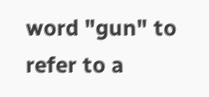word "gun" to refer to a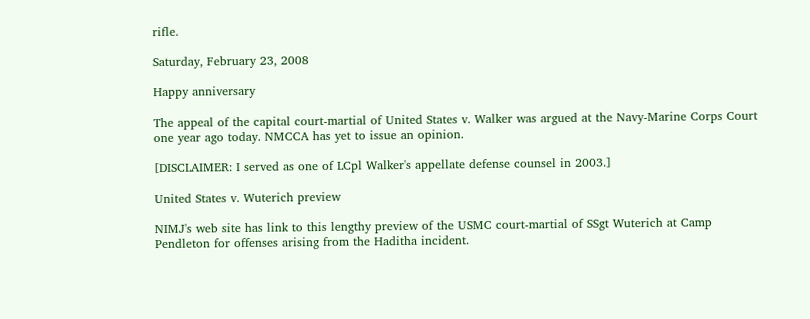rifle.

Saturday, February 23, 2008

Happy anniversary

The appeal of the capital court-martial of United States v. Walker was argued at the Navy-Marine Corps Court one year ago today. NMCCA has yet to issue an opinion.

[DISCLAIMER: I served as one of LCpl Walker's appellate defense counsel in 2003.]

United States v. Wuterich preview

NIMJ's web site has link to this lengthy preview of the USMC court-martial of SSgt Wuterich at Camp Pendleton for offenses arising from the Haditha incident.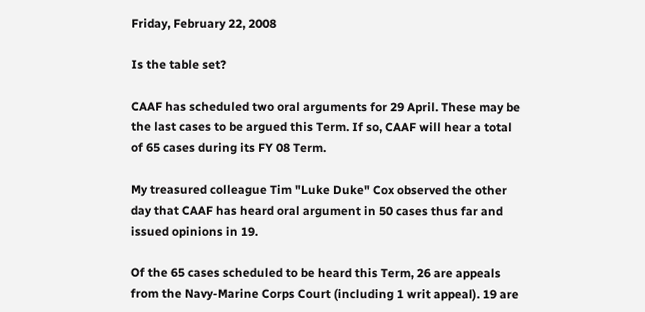Friday, February 22, 2008

Is the table set?

CAAF has scheduled two oral arguments for 29 April. These may be the last cases to be argued this Term. If so, CAAF will hear a total of 65 cases during its FY 08 Term.

My treasured colleague Tim "Luke Duke" Cox observed the other day that CAAF has heard oral argument in 50 cases thus far and issued opinions in 19.

Of the 65 cases scheduled to be heard this Term, 26 are appeals from the Navy-Marine Corps Court (including 1 writ appeal). 19 are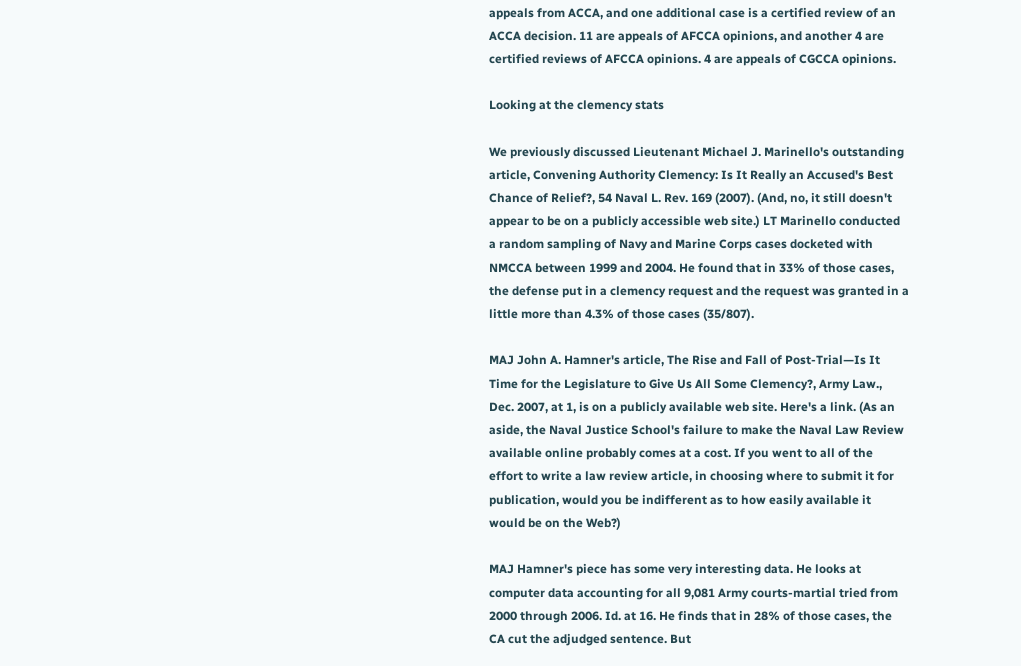appeals from ACCA, and one additional case is a certified review of an ACCA decision. 11 are appeals of AFCCA opinions, and another 4 are certified reviews of AFCCA opinions. 4 are appeals of CGCCA opinions.

Looking at the clemency stats

We previously discussed Lieutenant Michael J. Marinello's outstanding article, Convening Authority Clemency: Is It Really an Accused's Best Chance of Relief?, 54 Naval L. Rev. 169 (2007). (And, no, it still doesn't appear to be on a publicly accessible web site.) LT Marinello conducted a random sampling of Navy and Marine Corps cases docketed with NMCCA between 1999 and 2004. He found that in 33% of those cases, the defense put in a clemency request and the request was granted in a little more than 4.3% of those cases (35/807).

MAJ John A. Hamner's article, The Rise and Fall of Post-Trial—Is It Time for the Legislature to Give Us All Some Clemency?, Army Law., Dec. 2007, at 1, is on a publicly available web site. Here's a link. (As an aside, the Naval Justice School's failure to make the Naval Law Review available online probably comes at a cost. If you went to all of the effort to write a law review article, in choosing where to submit it for publication, would you be indifferent as to how easily available it would be on the Web?)

MAJ Hamner's piece has some very interesting data. He looks at computer data accounting for all 9,081 Army courts-martial tried from 2000 through 2006. Id. at 16. He finds that in 28% of those cases, the CA cut the adjudged sentence. But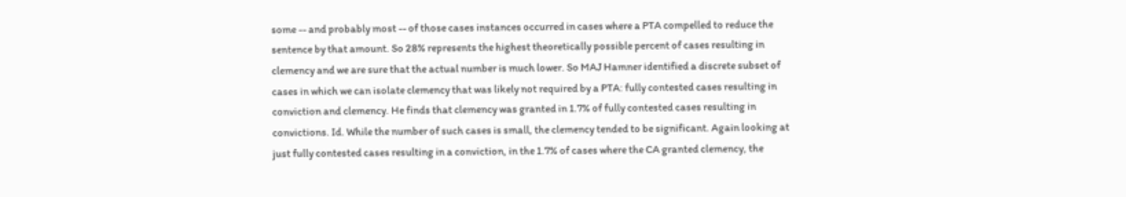some -- and probably most -- of those cases instances occurred in cases where a PTA compelled to reduce the sentence by that amount. So 28% represents the highest theoretically possible percent of cases resulting in clemency and we are sure that the actual number is much lower. So MAJ Hamner identified a discrete subset of cases in which we can isolate clemency that was likely not required by a PTA: fully contested cases resulting in conviction and clemency. He finds that clemency was granted in 1.7% of fully contested cases resulting in convictions. Id. While the number of such cases is small, the clemency tended to be significant. Again looking at just fully contested cases resulting in a conviction, in the 1.7% of cases where the CA granted clemency, the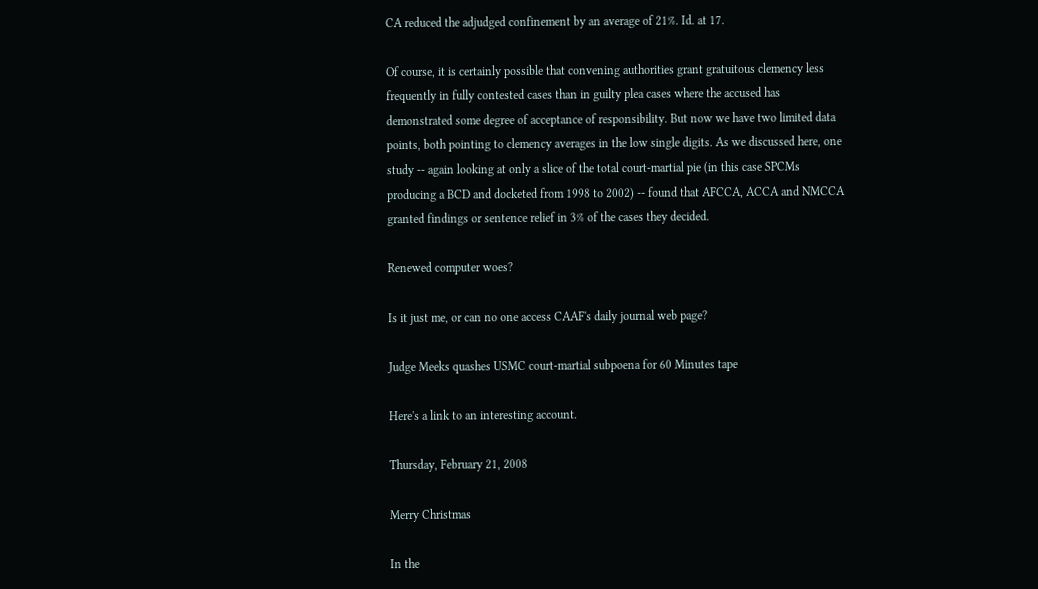CA reduced the adjudged confinement by an average of 21%. Id. at 17.

Of course, it is certainly possible that convening authorities grant gratuitous clemency less frequently in fully contested cases than in guilty plea cases where the accused has demonstrated some degree of acceptance of responsibility. But now we have two limited data points, both pointing to clemency averages in the low single digits. As we discussed here, one study -- again looking at only a slice of the total court-martial pie (in this case SPCMs producing a BCD and docketed from 1998 to 2002) -- found that AFCCA, ACCA and NMCCA granted findings or sentence relief in 3% of the cases they decided.

Renewed computer woes?

Is it just me, or can no one access CAAF's daily journal web page?

Judge Meeks quashes USMC court-martial subpoena for 60 Minutes tape

Here's a link to an interesting account.

Thursday, February 21, 2008

Merry Christmas

In the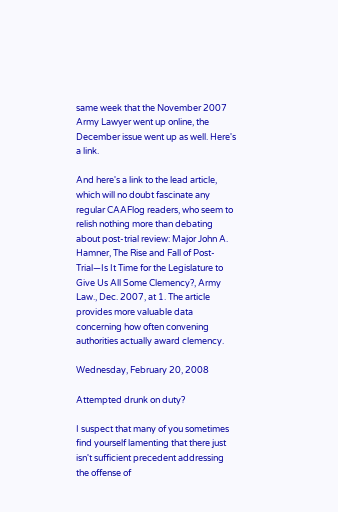same week that the November 2007 Army Lawyer went up online, the December issue went up as well. Here's a link.

And here's a link to the lead article, which will no doubt fascinate any regular CAAFlog readers, who seem to relish nothing more than debating about post-trial review: Major John A. Hamner, The Rise and Fall of Post-Trial—Is It Time for the Legislature to Give Us All Some Clemency?, Army Law., Dec. 2007, at 1. The article provides more valuable data concerning how often convening authorities actually award clemency.

Wednesday, February 20, 2008

Attempted drunk on duty?

I suspect that many of you sometimes find yourself lamenting that there just isn't sufficient precedent addressing the offense of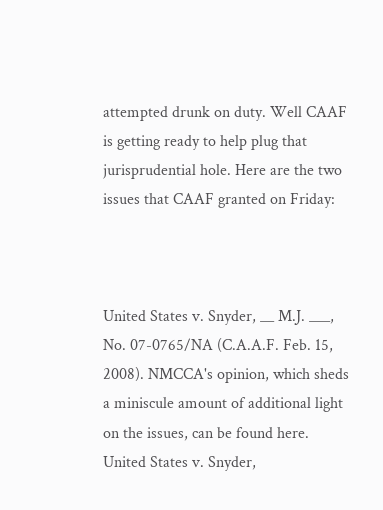attempted drunk on duty. Well CAAF is getting ready to help plug that jurisprudential hole. Here are the two issues that CAAF granted on Friday:



United States v. Snyder, __ M.J. ___, No. 07-0765/NA (C.A.A.F. Feb. 15, 2008). NMCCA's opinion, which sheds a miniscule amount of additional light on the issues, can be found here. United States v. Snyder,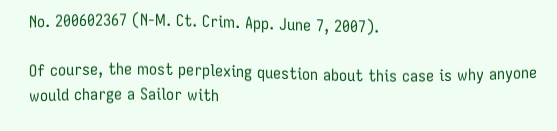No. 200602367 (N-M. Ct. Crim. App. June 7, 2007).

Of course, the most perplexing question about this case is why anyone would charge a Sailor with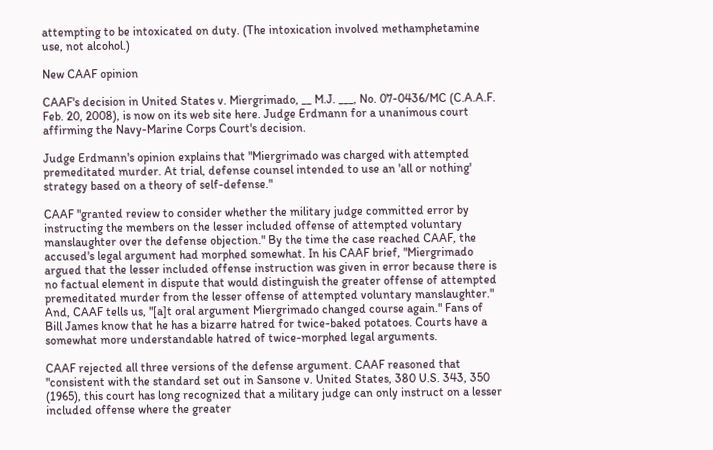attempting to be intoxicated on duty. (The intoxication involved methamphetamine use, not alcohol.)

New CAAF opinion

CAAF's decision in United States v. Miergrimado, __ M.J. ___, No. 07-0436/MC (C.A.A.F. Feb. 20, 2008), is now on its web site here. Judge Erdmann for a unanimous court affirming the Navy-Marine Corps Court's decision.

Judge Erdmann's opinion explains that "Miergrimado was charged with attempted premeditated murder. At trial, defense counsel intended to use an 'all or nothing' strategy based on a theory of self-defense."

CAAF "granted review to consider whether the military judge committed error by instructing the members on the lesser included offense of attempted voluntary manslaughter over the defense objection." By the time the case reached CAAF, the accused's legal argument had morphed somewhat. In his CAAF brief, "Miergrimado argued that the lesser included offense instruction was given in error because there is no factual element in dispute that would distinguish the greater offense of attempted premeditated murder from the lesser offense of attempted voluntary manslaughter." And, CAAF tells us, "[a]t oral argument Miergrimado changed course again." Fans of Bill James know that he has a bizarre hatred for twice-baked potatoes. Courts have a somewhat more understandable hatred of twice-morphed legal arguments.

CAAF rejected all three versions of the defense argument. CAAF reasoned that "consistent with the standard set out in Sansone v. United States, 380 U.S. 343, 350 (1965), this court has long recognized that a military judge can only instruct on a lesser included offense where the greater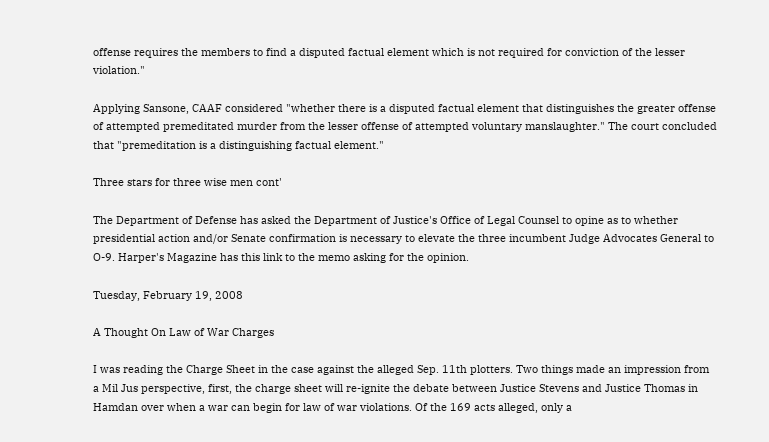offense requires the members to find a disputed factual element which is not required for conviction of the lesser violation."

Applying Sansone, CAAF considered "whether there is a disputed factual element that distinguishes the greater offense of attempted premeditated murder from the lesser offense of attempted voluntary manslaughter." The court concluded that "premeditation is a distinguishing factual element."

Three stars for three wise men cont'

The Department of Defense has asked the Department of Justice's Office of Legal Counsel to opine as to whether presidential action and/or Senate confirmation is necessary to elevate the three incumbent Judge Advocates General to O-9. Harper's Magazine has this link to the memo asking for the opinion.

Tuesday, February 19, 2008

A Thought On Law of War Charges

I was reading the Charge Sheet in the case against the alleged Sep. 11th plotters. Two things made an impression from a Mil Jus perspective, first, the charge sheet will re-ignite the debate between Justice Stevens and Justice Thomas in Hamdan over when a war can begin for law of war violations. Of the 169 acts alleged, only a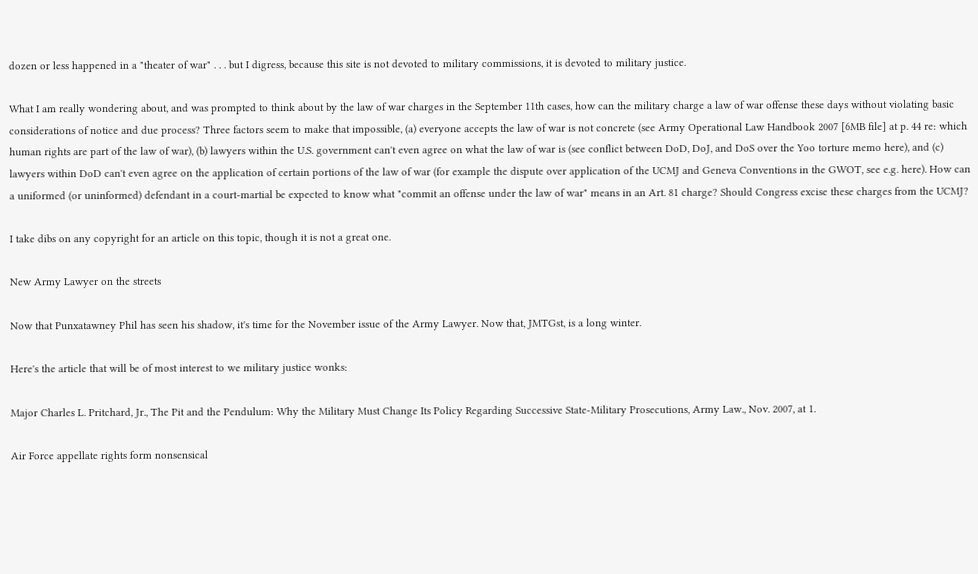dozen or less happened in a "theater of war" . . . but I digress, because this site is not devoted to military commissions, it is devoted to military justice.

What I am really wondering about, and was prompted to think about by the law of war charges in the September 11th cases, how can the military charge a law of war offense these days without violating basic considerations of notice and due process? Three factors seem to make that impossible, (a) everyone accepts the law of war is not concrete (see Army Operational Law Handbook 2007 [6MB file] at p. 44 re: which human rights are part of the law of war), (b) lawyers within the U.S. government can't even agree on what the law of war is (see conflict between DoD, DoJ, and DoS over the Yoo torture memo here), and (c) lawyers within DoD can't even agree on the application of certain portions of the law of war (for example the dispute over application of the UCMJ and Geneva Conventions in the GWOT, see e.g. here). How can a uniformed (or uninformed) defendant in a court-martial be expected to know what "commit an offense under the law of war" means in an Art. 81 charge? Should Congress excise these charges from the UCMJ?

I take dibs on any copyright for an article on this topic, though it is not a great one.

New Army Lawyer on the streets

Now that Punxatawney Phil has seen his shadow, it's time for the November issue of the Army Lawyer. Now that, JMTGst, is a long winter.

Here's the article that will be of most interest to we military justice wonks:

Major Charles L. Pritchard, Jr., The Pit and the Pendulum: Why the Military Must Change Its Policy Regarding Successive State-Military Prosecutions, Army Law., Nov. 2007, at 1.

Air Force appellate rights form nonsensical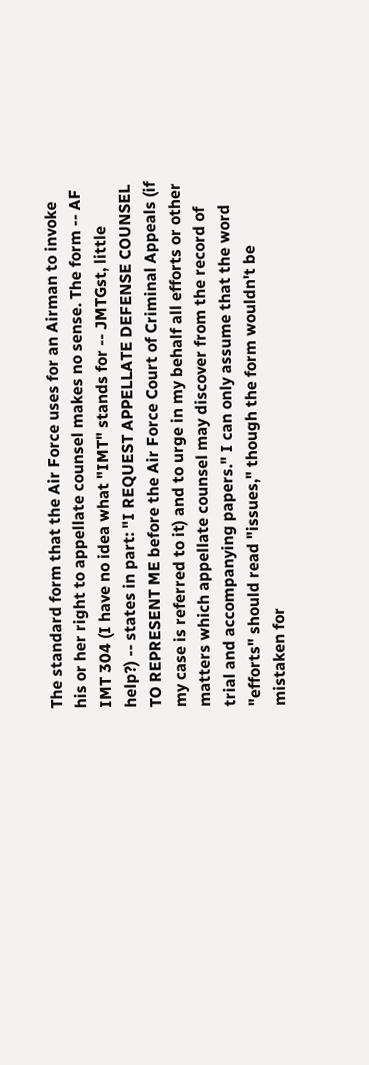The standard form that the Air Force uses for an Airman to invoke his or her right to appellate counsel makes no sense. The form -- AF IMT 304 (I have no idea what "IMT" stands for -- JMTGst, little help?) -- states in part: "I REQUEST APPELLATE DEFENSE COUNSEL TO REPRESENT ME before the Air Force Court of Criminal Appeals (if my case is referred to it) and to urge in my behalf all efforts or other matters which appellate counsel may discover from the record of trial and accompanying papers." I can only assume that the word "efforts" should read "issues," though the form wouldn't be mistaken for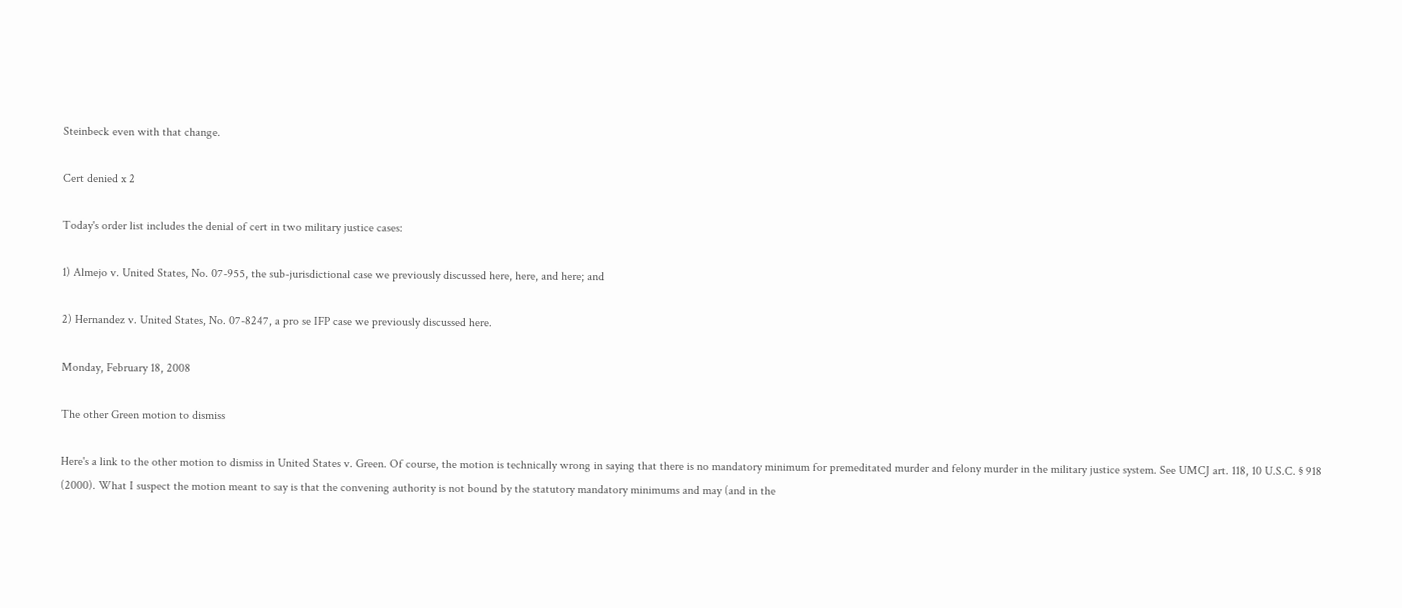Steinbeck even with that change.

Cert denied x 2

Today's order list includes the denial of cert in two military justice cases:

1) Almejo v. United States, No. 07-955, the sub-jurisdictional case we previously discussed here, here, and here; and

2) Hernandez v. United States, No. 07-8247, a pro se IFP case we previously discussed here.

Monday, February 18, 2008

The other Green motion to dismiss

Here's a link to the other motion to dismiss in United States v. Green. Of course, the motion is technically wrong in saying that there is no mandatory minimum for premeditated murder and felony murder in the military justice system. See UMCJ art. 118, 10 U.S.C. § 918 (2000). What I suspect the motion meant to say is that the convening authority is not bound by the statutory mandatory minimums and may (and in the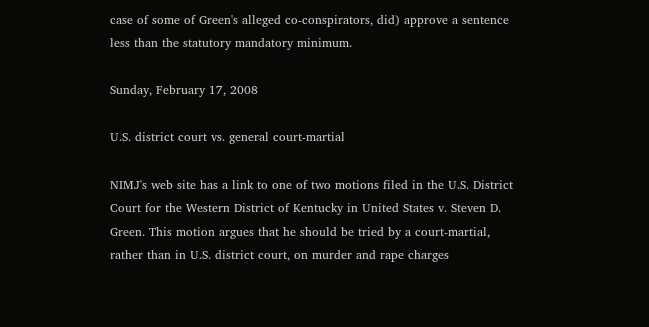case of some of Green's alleged co-conspirators, did) approve a sentence less than the statutory mandatory minimum.

Sunday, February 17, 2008

U.S. district court vs. general court-martial

NIMJ's web site has a link to one of two motions filed in the U.S. District Court for the Western District of Kentucky in United States v. Steven D. Green. This motion argues that he should be tried by a court-martial, rather than in U.S. district court, on murder and rape charges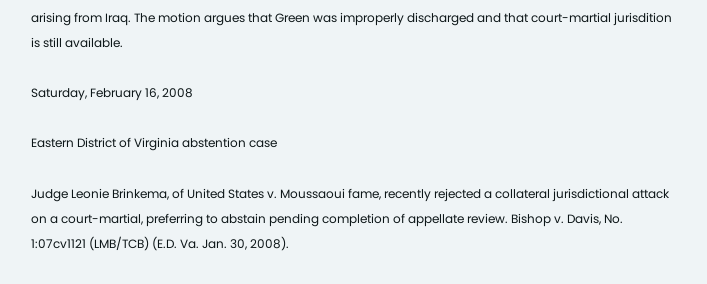arising from Iraq. The motion argues that Green was improperly discharged and that court-martial jurisdition is still available.

Saturday, February 16, 2008

Eastern District of Virginia abstention case

Judge Leonie Brinkema, of United States v. Moussaoui fame, recently rejected a collateral jurisdictional attack on a court-martial, preferring to abstain pending completion of appellate review. Bishop v. Davis, No. 1:07cv1121 (LMB/TCB) (E.D. Va. Jan. 30, 2008).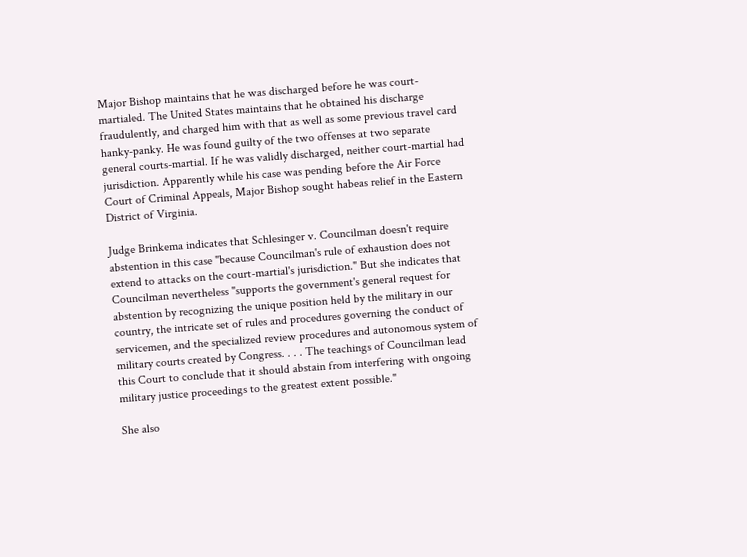Major Bishop maintains that he was discharged before he was court-martialed. The United States maintains that he obtained his discharge fraudulently, and charged him with that as well as some previous travel card hanky-panky. He was found guilty of the two offenses at two separate general courts-martial. If he was validly discharged, neither court-martial had jurisdiction. Apparently while his case was pending before the Air Force Court of Criminal Appeals, Major Bishop sought habeas relief in the Eastern District of Virginia.

Judge Brinkema indicates that Schlesinger v. Councilman doesn't require abstention in this case "because Councilman's rule of exhaustion does not extend to attacks on the court-martial's jurisdiction." But she indicates that Councilman nevertheless "supports the government's general request for abstention by recognizing the unique position held by the military in our country, the intricate set of rules and procedures governing the conduct of servicemen, and the specialized review procedures and autonomous system of military courts created by Congress. . . . The teachings of Councilman lead this Court to conclude that it should abstain from interfering with ongoing military justice proceedings to the greatest extent possible."

She also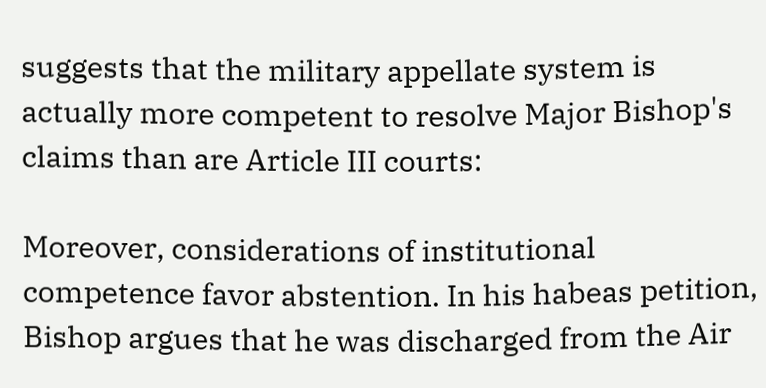suggests that the military appellate system is actually more competent to resolve Major Bishop's claims than are Article III courts:

Moreover, considerations of institutional competence favor abstention. In his habeas petition, Bishop argues that he was discharged from the Air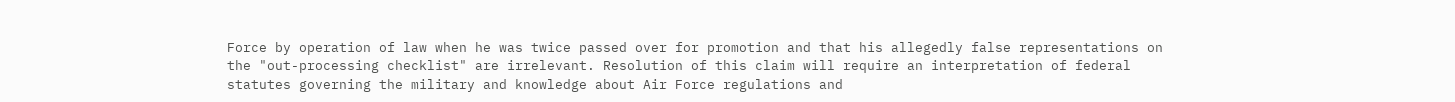Force by operation of law when he was twice passed over for promotion and that his allegedly false representations on the "out-processing checklist" are irrelevant. Resolution of this claim will require an interpretation of federal statutes governing the military and knowledge about Air Force regulations and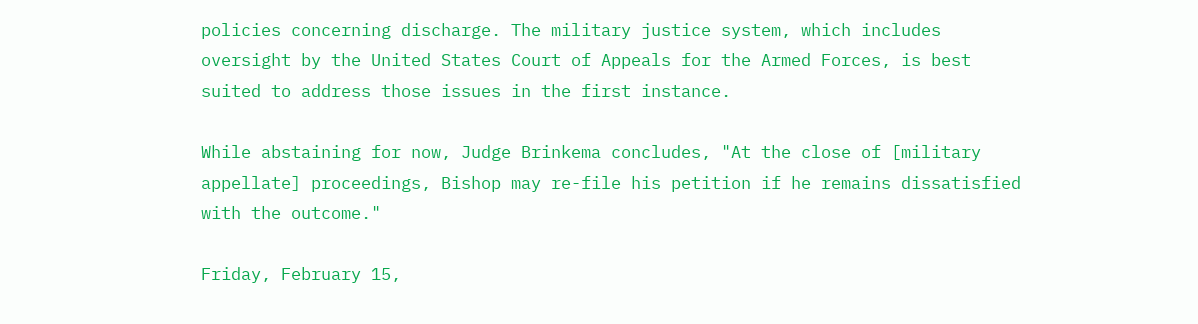policies concerning discharge. The military justice system, which includes oversight by the United States Court of Appeals for the Armed Forces, is best suited to address those issues in the first instance.

While abstaining for now, Judge Brinkema concludes, "At the close of [military appellate] proceedings, Bishop may re-file his petition if he remains dissatisfied with the outcome."

Friday, February 15,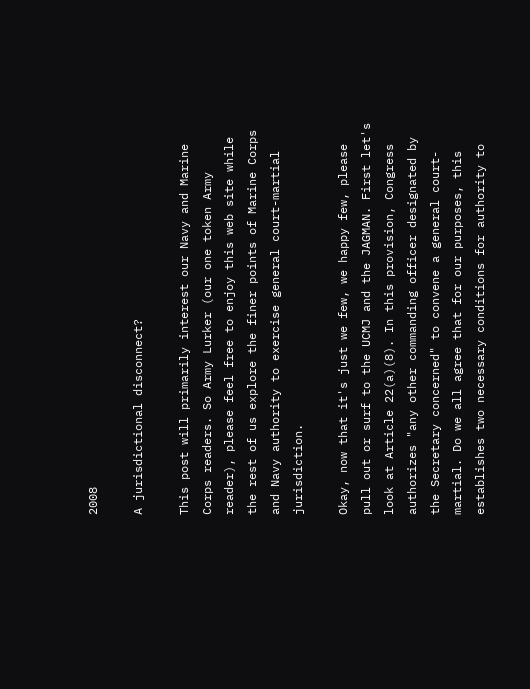2008

A jurisdictional disconnect?

This post will primarily interest our Navy and Marine Corps readers. So Army Lurker (our one token Army reader), please feel free to enjoy this web site while the rest of us explore the finer points of Marine Corps and Navy authority to exercise general court-martial jurisdiction.

Okay, now that it's just we few, we happy few, please pull out or surf to the UCMJ and the JAGMAN. First let's look at Article 22(a)(8). In this provision, Congress authorizes "any other commanding officer designated by the Secretary concerned" to convene a general court-martial. Do we all agree that for our purposes, this establishes two necessary conditions for authority to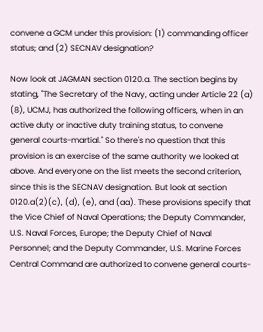convene a GCM under this provision: (1) commanding officer status; and (2) SECNAV designation?

Now look at JAGMAN section 0120.a. The section begins by stating, "The Secretary of the Navy, acting under Article 22 (a) (8), UCMJ, has authorized the following officers, when in an active duty or inactive duty training status, to convene general courts-martial." So there's no question that this provision is an exercise of the same authority we looked at above. And everyone on the list meets the second criterion, since this is the SECNAV designation. But look at section 0120.a(2)(c), (d), (e), and (aa). These provisions specify that the Vice Chief of Naval Operations; the Deputy Commander, U.S. Naval Forces, Europe; the Deputy Chief of Naval Personnel; and the Deputy Commander, U.S. Marine Forces Central Command are authorized to convene general courts-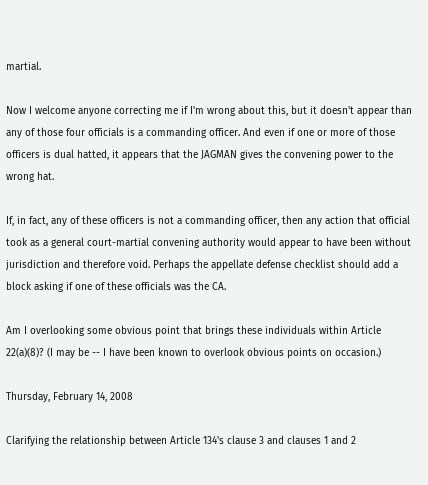martial.

Now I welcome anyone correcting me if I'm wrong about this, but it doesn't appear than any of those four officials is a commanding officer. And even if one or more of those officers is dual hatted, it appears that the JAGMAN gives the convening power to the wrong hat.

If, in fact, any of these officers is not a commanding officer, then any action that official took as a general court-martial convening authority would appear to have been without jurisdiction and therefore void. Perhaps the appellate defense checklist should add a block asking if one of these officials was the CA.

Am I overlooking some obvious point that brings these individuals within Article 22(a)(8)? (I may be -- I have been known to overlook obvious points on occasion.)

Thursday, February 14, 2008

Clarifying the relationship between Article 134's clause 3 and clauses 1 and 2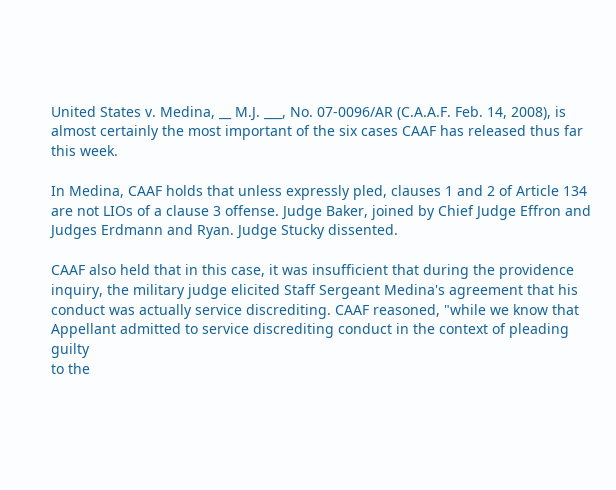United States v. Medina, __ M.J. ___, No. 07-0096/AR (C.A.A.F. Feb. 14, 2008), is almost certainly the most important of the six cases CAAF has released thus far this week.

In Medina, CAAF holds that unless expressly pled, clauses 1 and 2 of Article 134 are not LIOs of a clause 3 offense. Judge Baker, joined by Chief Judge Effron and Judges Erdmann and Ryan. Judge Stucky dissented.

CAAF also held that in this case, it was insufficient that during the providence inquiry, the military judge elicited Staff Sergeant Medina's agreement that his conduct was actually service discrediting. CAAF reasoned, "while we know that Appellant admitted to service discrediting conduct in the context of pleading guilty
to the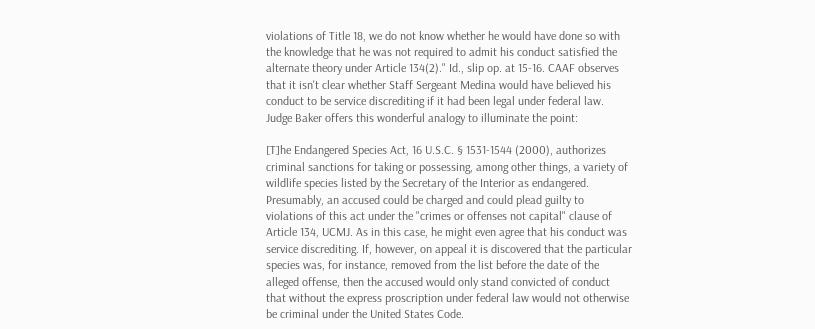violations of Title 18, we do not know whether he would have done so with the knowledge that he was not required to admit his conduct satisfied the alternate theory under Article 134(2)." Id., slip op. at 15-16. CAAF observes that it isn't clear whether Staff Sergeant Medina would have believed his conduct to be service discrediting if it had been legal under federal law. Judge Baker offers this wonderful analogy to illuminate the point:

[T]he Endangered Species Act, 16 U.S.C. § 1531-1544 (2000), authorizes criminal sanctions for taking or possessing, among other things, a variety of wildlife species listed by the Secretary of the Interior as endangered. Presumably, an accused could be charged and could plead guilty to violations of this act under the "crimes or offenses not capital" clause of Article 134, UCMJ. As in this case, he might even agree that his conduct was service discrediting. If, however, on appeal it is discovered that the particular species was, for instance, removed from the list before the date of the alleged offense, then the accused would only stand convicted of conduct that without the express proscription under federal law would not otherwise be criminal under the United States Code.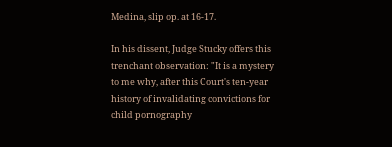Medina, slip op. at 16-17.

In his dissent, Judge Stucky offers this trenchant observation: "It is a mystery to me why, after this Court's ten-year history of invalidating convictions for child pornography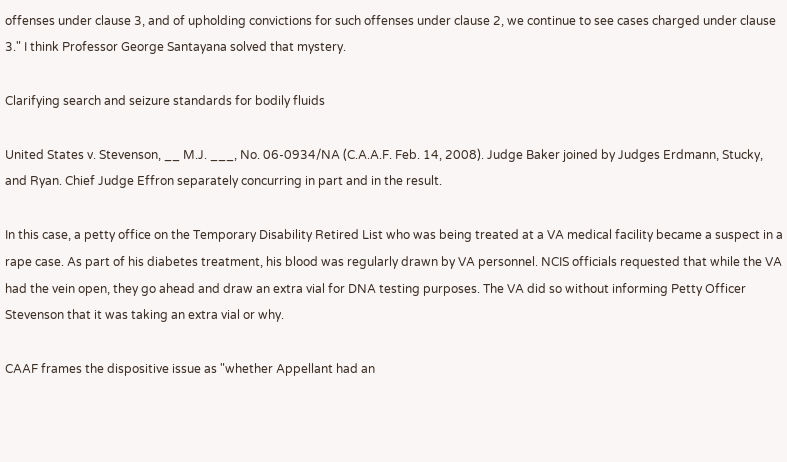offenses under clause 3, and of upholding convictions for such offenses under clause 2, we continue to see cases charged under clause 3." I think Professor George Santayana solved that mystery.

Clarifying search and seizure standards for bodily fluids

United States v. Stevenson, __ M.J. ___, No. 06-0934/NA (C.A.A.F. Feb. 14, 2008). Judge Baker joined by Judges Erdmann, Stucky, and Ryan. Chief Judge Effron separately concurring in part and in the result.

In this case, a petty office on the Temporary Disability Retired List who was being treated at a VA medical facility became a suspect in a rape case. As part of his diabetes treatment, his blood was regularly drawn by VA personnel. NCIS officials requested that while the VA had the vein open, they go ahead and draw an extra vial for DNA testing purposes. The VA did so without informing Petty Officer Stevenson that it was taking an extra vial or why.

CAAF frames the dispositive issue as "whether Appellant had an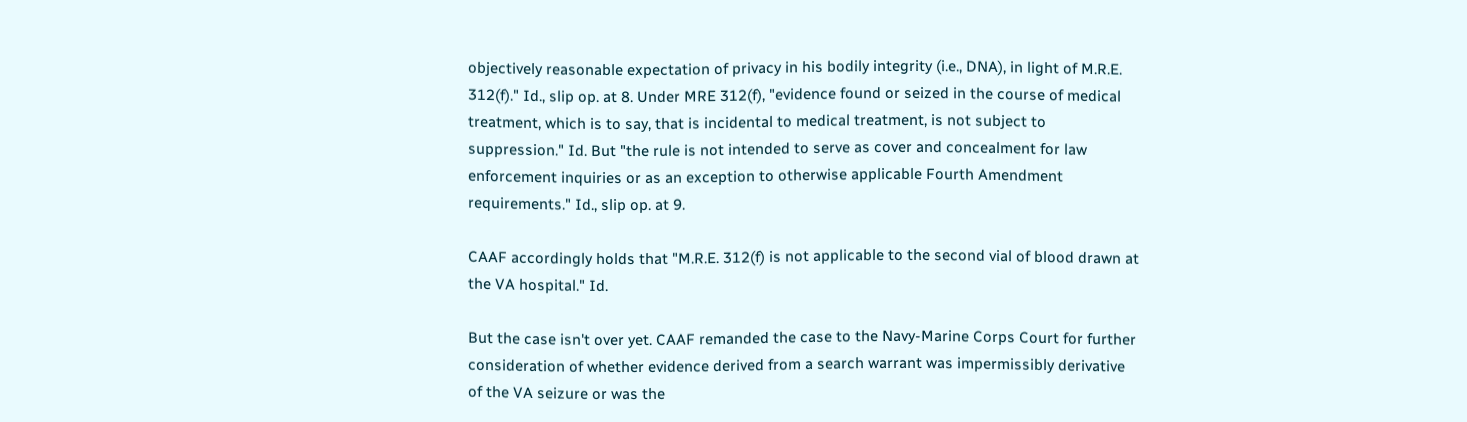objectively reasonable expectation of privacy in his bodily integrity (i.e., DNA), in light of M.R.E. 312(f)." Id., slip op. at 8. Under MRE 312(f), "evidence found or seized in the course of medical treatment, which is to say, that is incidental to medical treatment, is not subject to suppression." Id. But "the rule is not intended to serve as cover and concealment for law enforcement inquiries or as an exception to otherwise applicable Fourth Amendment requirements." Id., slip op. at 9.

CAAF accordingly holds that "M.R.E. 312(f) is not applicable to the second vial of blood drawn at the VA hospital." Id.

But the case isn't over yet. CAAF remanded the case to the Navy-Marine Corps Court for further consideration of whether evidence derived from a search warrant was impermissibly derivative of the VA seizure or was the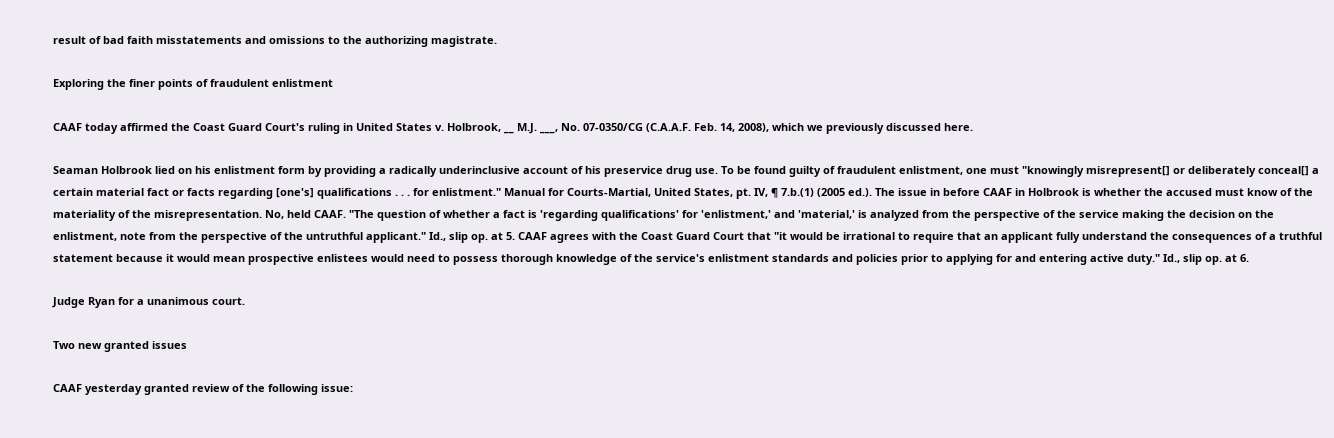result of bad faith misstatements and omissions to the authorizing magistrate.

Exploring the finer points of fraudulent enlistment

CAAF today affirmed the Coast Guard Court's ruling in United States v. Holbrook, __ M.J. ___, No. 07-0350/CG (C.A.A.F. Feb. 14, 2008), which we previously discussed here.

Seaman Holbrook lied on his enlistment form by providing a radically underinclusive account of his preservice drug use. To be found guilty of fraudulent enlistment, one must "knowingly misrepresent[] or deliberately conceal[] a certain material fact or facts regarding [one's] qualifications . . . for enlistment." Manual for Courts-Martial, United States, pt. IV, ¶ 7.b.(1) (2005 ed.). The issue in before CAAF in Holbrook is whether the accused must know of the materiality of the misrepresentation. No, held CAAF. "The question of whether a fact is 'regarding qualifications' for 'enlistment,' and 'material,' is analyzed from the perspective of the service making the decision on the enlistment, note from the perspective of the untruthful applicant." Id., slip op. at 5. CAAF agrees with the Coast Guard Court that "it would be irrational to require that an applicant fully understand the consequences of a truthful statement because it would mean prospective enlistees would need to possess thorough knowledge of the service's enlistment standards and policies prior to applying for and entering active duty." Id., slip op. at 6.

Judge Ryan for a unanimous court.

Two new granted issues

CAAF yesterday granted review of the following issue: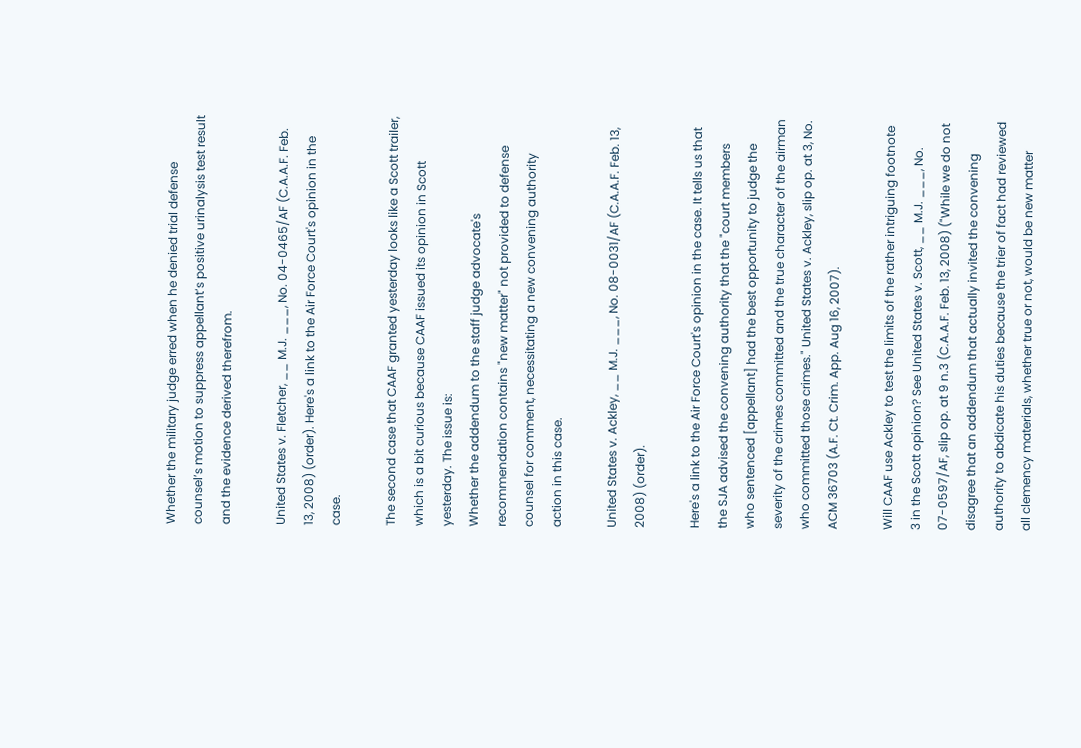Whether the military judge erred when he denied trial defense counsel’s motion to suppress appellant’s positive urinalysis test result and the evidence derived therefrom.

United States v. Fletcher, __ M.J. ___, No. 04-0465/AF (C.A.A.F. Feb. 13, 2008) (order). Here's a link to the Air Force Court's opinion in the case.

The second case that CAAF granted yesterday looks like a Scott trailer, which is a bit curious because CAAF issued its opinion in Scott yesterday. The issue is:
Whether the addendum to the staff judge advocate's recommendation contains "new matter" not provided to defense counsel for comment, necessitating a new convening authority action in this case.

United States v. Ackley, __ M.J. ___, No. 08-0031/AF (C.A.A.F. Feb. 13, 2008) (order).

Here's a link to the Air Force Court's opinion in the case. It tells us that the SJA advised the convening authority that the "court members who sentenced [appellant] had the best opportunity to judge the severity of the crimes committed and the true character of the airman who committed those crimes." United States v. Ackley, slip op. at 3, No. ACM 36703 (A.F. Ct. Crim. App. Aug 16, 2007).

Will CAAF use Ackley to test the limits of the rather intriguing footnote 3 in the Scott opinion? See United States v. Scott, __ M.J. ___, No. 07-0597/AF, slip op. at 9 n.3 (C.A.A.F. Feb. 13, 2008) ("While we do not disagree that an addendum that actually invited the convening authority to abdicate his duties because the trier of fact had reviewed all clemency materials, whether true or not, would be new matter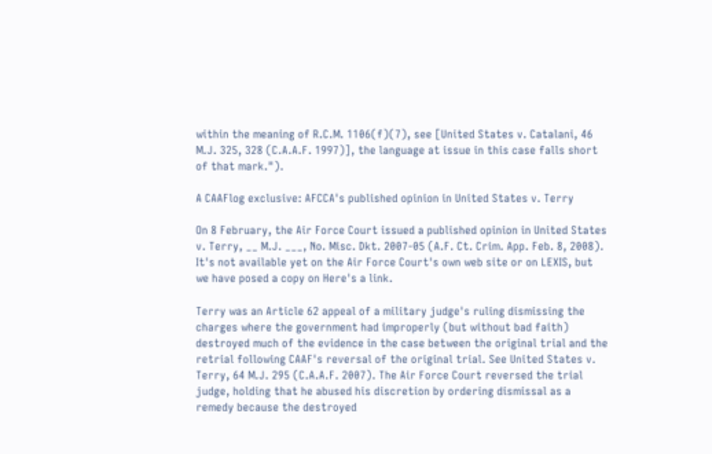within the meaning of R.C.M. 1106(f)(7), see [United States v. Catalani, 46 M.J. 325, 328 (C.A.A.F. 1997)], the language at issue in this case falls short of that mark.").

A CAAFlog exclusive: AFCCA's published opinion in United States v. Terry

On 8 February, the Air Force Court issued a published opinion in United States v. Terry, __ M.J. ___, No. Misc. Dkt. 2007-05 (A.F. Ct. Crim. App. Feb. 8, 2008). It's not available yet on the Air Force Court's own web site or on LEXIS, but we have posed a copy on Here's a link.

Terry was an Article 62 appeal of a military judge's ruling dismissing the charges where the government had improperly (but without bad faith) destroyed much of the evidence in the case between the original trial and the retrial following CAAF's reversal of the original trial. See United States v. Terry, 64 M.J. 295 (C.A.A.F. 2007). The Air Force Court reversed the trial judge, holding that he abused his discretion by ordering dismissal as a remedy because the destroyed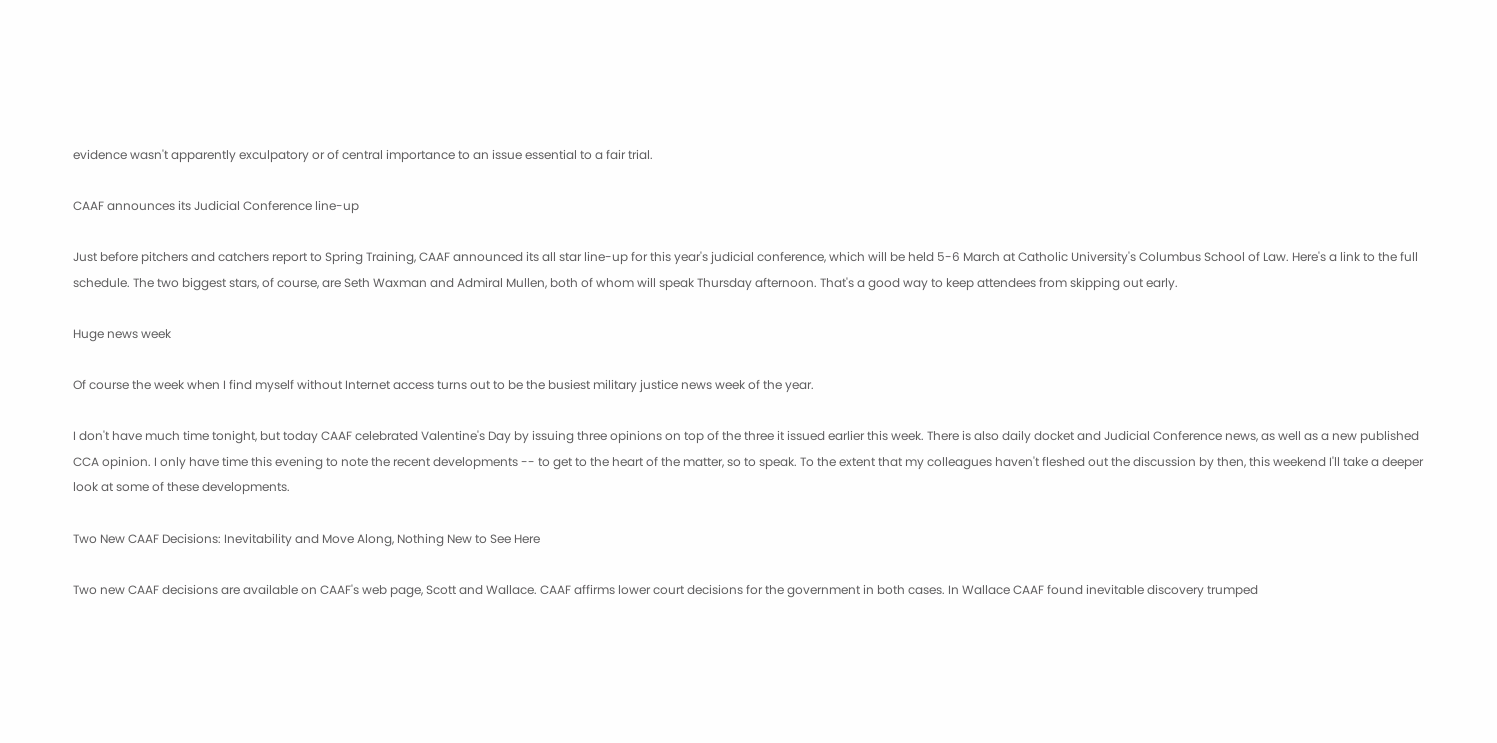evidence wasn't apparently exculpatory or of central importance to an issue essential to a fair trial.

CAAF announces its Judicial Conference line-up

Just before pitchers and catchers report to Spring Training, CAAF announced its all star line-up for this year's judicial conference, which will be held 5-6 March at Catholic University's Columbus School of Law. Here's a link to the full schedule. The two biggest stars, of course, are Seth Waxman and Admiral Mullen, both of whom will speak Thursday afternoon. That's a good way to keep attendees from skipping out early.

Huge news week

Of course the week when I find myself without Internet access turns out to be the busiest military justice news week of the year.

I don't have much time tonight, but today CAAF celebrated Valentine's Day by issuing three opinions on top of the three it issued earlier this week. There is also daily docket and Judicial Conference news, as well as a new published CCA opinion. I only have time this evening to note the recent developments -- to get to the heart of the matter, so to speak. To the extent that my colleagues haven't fleshed out the discussion by then, this weekend I'll take a deeper look at some of these developments.

Two New CAAF Decisions: Inevitability and Move Along, Nothing New to See Here

Two new CAAF decisions are available on CAAF's web page, Scott and Wallace. CAAF affirms lower court decisions for the government in both cases. In Wallace CAAF found inevitable discovery trumped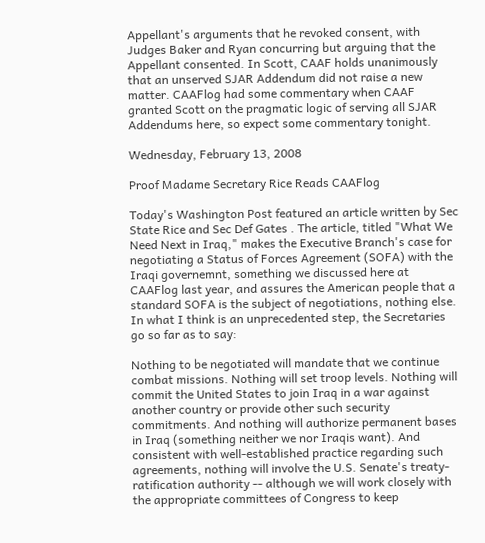Appellant's arguments that he revoked consent, with Judges Baker and Ryan concurring but arguing that the Appellant consented. In Scott, CAAF holds unanimously that an unserved SJAR Addendum did not raise a new matter. CAAFlog had some commentary when CAAF granted Scott on the pragmatic logic of serving all SJAR Addendums here, so expect some commentary tonight.

Wednesday, February 13, 2008

Proof Madame Secretary Rice Reads CAAFlog

Today's Washington Post featured an article written by Sec State Rice and Sec Def Gates . The article, titled "What We Need Next in Iraq," makes the Executive Branch's case for negotiating a Status of Forces Agreement (SOFA) with the Iraqi governemnt, something we discussed here at CAAFlog last year, and assures the American people that a standard SOFA is the subject of negotiations, nothing else. In what I think is an unprecedented step, the Secretaries go so far as to say:

Nothing to be negotiated will mandate that we continue combat missions. Nothing will set troop levels. Nothing will commit the United States to join Iraq in a war against another country or provide other such security commitments. And nothing will authorize permanent bases in Iraq (something neither we nor Iraqis want). And consistent with well-established practice regarding such agreements, nothing will involve the U.S. Senate's treaty-ratification authority -- although we will work closely with the appropriate committees of Congress to keep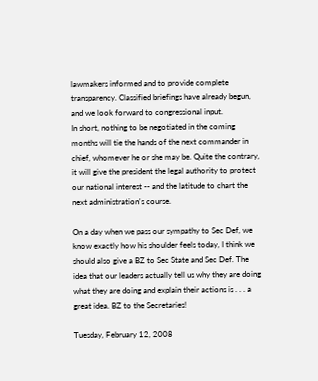lawmakers informed and to provide complete transparency. Classified briefings have already begun, and we look forward to congressional input.
In short, nothing to be negotiated in the coming months will tie the hands of the next commander in chief, whomever he or she may be. Quite the contrary, it will give the president the legal authority to protect our national interest -- and the latitude to chart the next administration's course.

On a day when we pass our sympathy to Sec Def, we know exactly how his shoulder feels today, I think we should also give a BZ to Sec State and Sec Def. The idea that our leaders actually tell us why they are doing what they are doing and explain their actions is . . . a great idea. BZ to the Secretaries!

Tuesday, February 12, 2008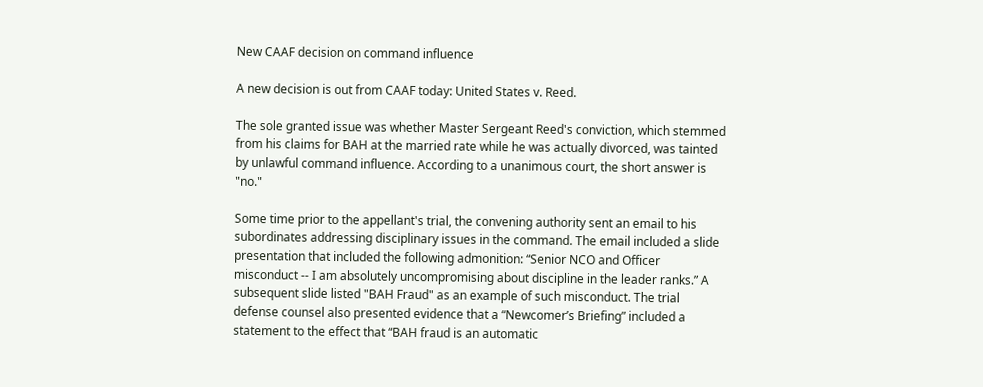New CAAF decision on command influence

A new decision is out from CAAF today: United States v. Reed.

The sole granted issue was whether Master Sergeant Reed's conviction, which stemmed from his claims for BAH at the married rate while he was actually divorced, was tainted by unlawful command influence. According to a unanimous court, the short answer is "no."

Some time prior to the appellant's trial, the convening authority sent an email to his subordinates addressing disciplinary issues in the command. The email included a slide presentation that included the following admonition: “Senior NCO and Officer misconduct -- I am absolutely uncompromising about discipline in the leader ranks.” A subsequent slide listed "BAH Fraud" as an example of such misconduct. The trial defense counsel also presented evidence that a “Newcomer’s Briefing” included a statement to the effect that “BAH fraud is an automatic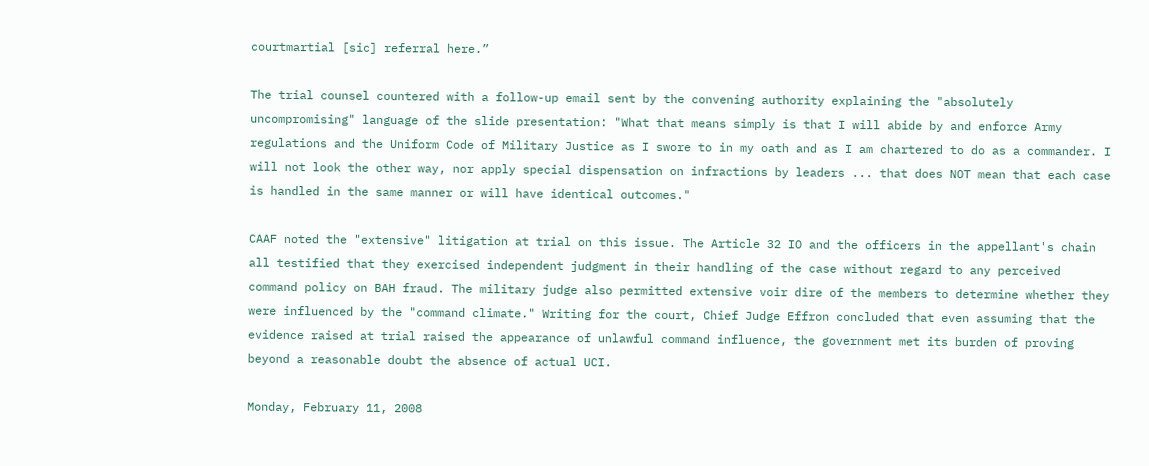courtmartial [sic] referral here.”

The trial counsel countered with a follow-up email sent by the convening authority explaining the "absolutely uncompromising" language of the slide presentation: "What that means simply is that I will abide by and enforce Army regulations and the Uniform Code of Military Justice as I swore to in my oath and as I am chartered to do as a commander. I will not look the other way, nor apply special dispensation on infractions by leaders ... that does NOT mean that each case is handled in the same manner or will have identical outcomes."

CAAF noted the "extensive" litigation at trial on this issue. The Article 32 IO and the officers in the appellant's chain all testified that they exercised independent judgment in their handling of the case without regard to any perceived command policy on BAH fraud. The military judge also permitted extensive voir dire of the members to determine whether they were influenced by the "command climate." Writing for the court, Chief Judge Effron concluded that even assuming that the evidence raised at trial raised the appearance of unlawful command influence, the government met its burden of proving beyond a reasonable doubt the absence of actual UCI.

Monday, February 11, 2008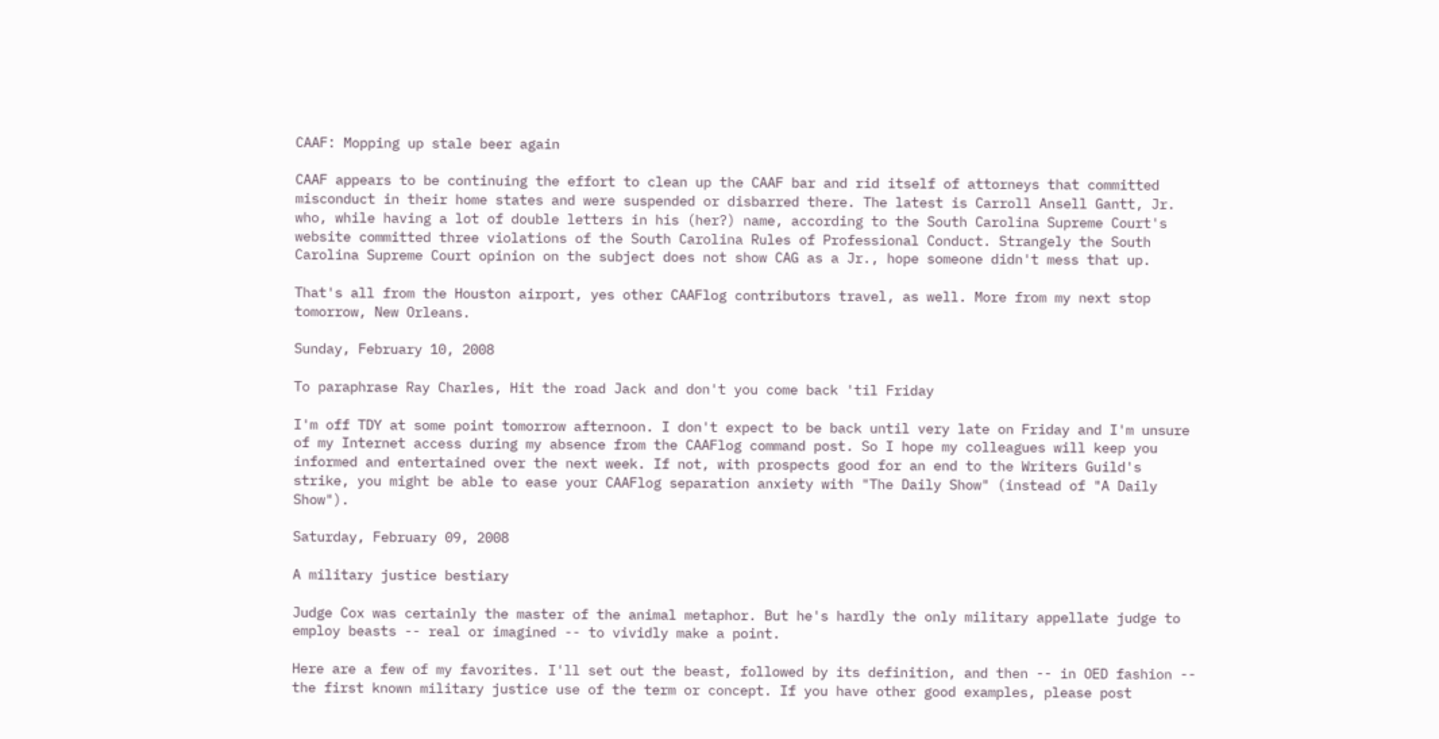CAAF: Mopping up stale beer again

CAAF appears to be continuing the effort to clean up the CAAF bar and rid itself of attorneys that committed misconduct in their home states and were suspended or disbarred there. The latest is Carroll Ansell Gantt, Jr. who, while having a lot of double letters in his (her?) name, according to the South Carolina Supreme Court's website committed three violations of the South Carolina Rules of Professional Conduct. Strangely the South Carolina Supreme Court opinion on the subject does not show CAG as a Jr., hope someone didn't mess that up.

That's all from the Houston airport, yes other CAAFlog contributors travel, as well. More from my next stop tomorrow, New Orleans.

Sunday, February 10, 2008

To paraphrase Ray Charles, Hit the road Jack and don't you come back 'til Friday

I'm off TDY at some point tomorrow afternoon. I don't expect to be back until very late on Friday and I'm unsure of my Internet access during my absence from the CAAFlog command post. So I hope my colleagues will keep you informed and entertained over the next week. If not, with prospects good for an end to the Writers Guild's strike, you might be able to ease your CAAFlog separation anxiety with "The Daily Show" (instead of "A Daily Show").

Saturday, February 09, 2008

A military justice bestiary

Judge Cox was certainly the master of the animal metaphor. But he's hardly the only military appellate judge to employ beasts -- real or imagined -- to vividly make a point.

Here are a few of my favorites. I'll set out the beast, followed by its definition, and then -- in OED fashion -- the first known military justice use of the term or concept. If you have other good examples, please post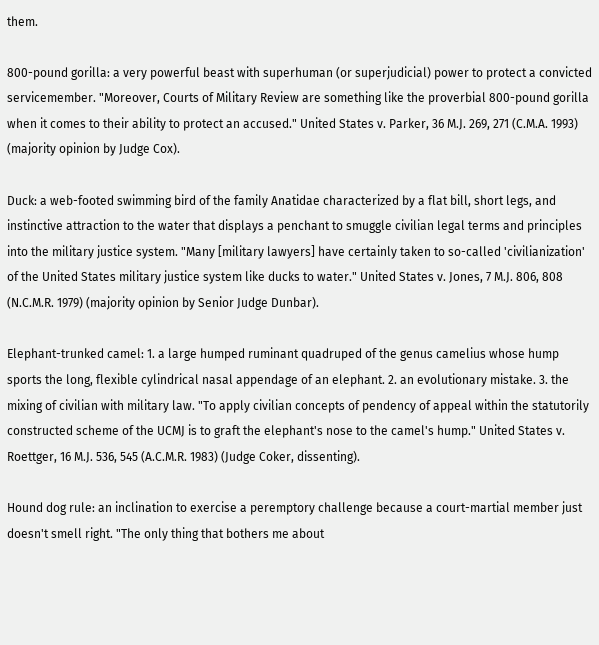them.

800-pound gorilla: a very powerful beast with superhuman (or superjudicial) power to protect a convicted servicemember. "Moreover, Courts of Military Review are something like the proverbial 800-pound gorilla when it comes to their ability to protect an accused." United States v. Parker, 36 M.J. 269, 271 (C.M.A. 1993) (majority opinion by Judge Cox).

Duck: a web-footed swimming bird of the family Anatidae characterized by a flat bill, short legs, and instinctive attraction to the water that displays a penchant to smuggle civilian legal terms and principles into the military justice system. "Many [military lawyers] have certainly taken to so-called 'civilianization' of the United States military justice system like ducks to water." United States v. Jones, 7 M.J. 806, 808 (N.C.M.R. 1979) (majority opinion by Senior Judge Dunbar).

Elephant-trunked camel: 1. a large humped ruminant quadruped of the genus camelius whose hump sports the long, flexible cylindrical nasal appendage of an elephant. 2. an evolutionary mistake. 3. the mixing of civilian with military law. "To apply civilian concepts of pendency of appeal within the statutorily constructed scheme of the UCMJ is to graft the elephant's nose to the camel's hump." United States v. Roettger, 16 M.J. 536, 545 (A.C.M.R. 1983) (Judge Coker, dissenting).

Hound dog rule: an inclination to exercise a peremptory challenge because a court-martial member just doesn't smell right. "The only thing that bothers me about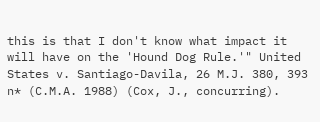this is that I don't know what impact it will have on the 'Hound Dog Rule.'" United States v. Santiago-Davila, 26 M.J. 380, 393 n* (C.M.A. 1988) (Cox, J., concurring).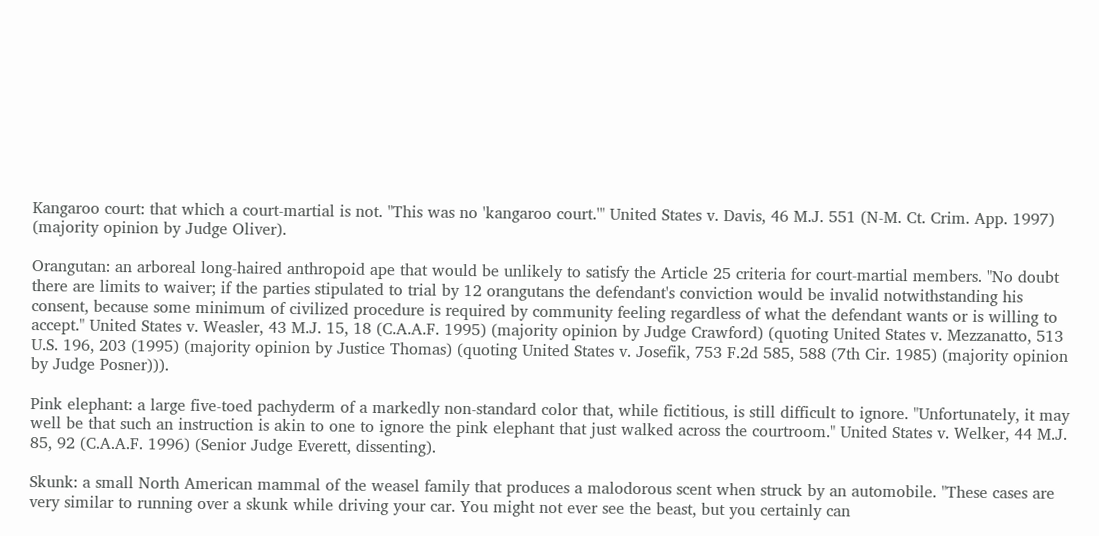Kangaroo court: that which a court-martial is not. "This was no 'kangaroo court.'" United States v. Davis, 46 M.J. 551 (N-M. Ct. Crim. App. 1997) (majority opinion by Judge Oliver).

Orangutan: an arboreal long-haired anthropoid ape that would be unlikely to satisfy the Article 25 criteria for court-martial members. "No doubt there are limits to waiver; if the parties stipulated to trial by 12 orangutans the defendant's conviction would be invalid notwithstanding his consent, because some minimum of civilized procedure is required by community feeling regardless of what the defendant wants or is willing to accept." United States v. Weasler, 43 M.J. 15, 18 (C.A.A.F. 1995) (majority opinion by Judge Crawford) (quoting United States v. Mezzanatto, 513 U.S. 196, 203 (1995) (majority opinion by Justice Thomas) (quoting United States v. Josefik, 753 F.2d 585, 588 (7th Cir. 1985) (majority opinion by Judge Posner))).

Pink elephant: a large five-toed pachyderm of a markedly non-standard color that, while fictitious, is still difficult to ignore. "Unfortunately, it may well be that such an instruction is akin to one to ignore the pink elephant that just walked across the courtroom." United States v. Welker, 44 M.J. 85, 92 (C.A.A.F. 1996) (Senior Judge Everett, dissenting).

Skunk: a small North American mammal of the weasel family that produces a malodorous scent when struck by an automobile. "These cases are very similar to running over a skunk while driving your car. You might not ever see the beast, but you certainly can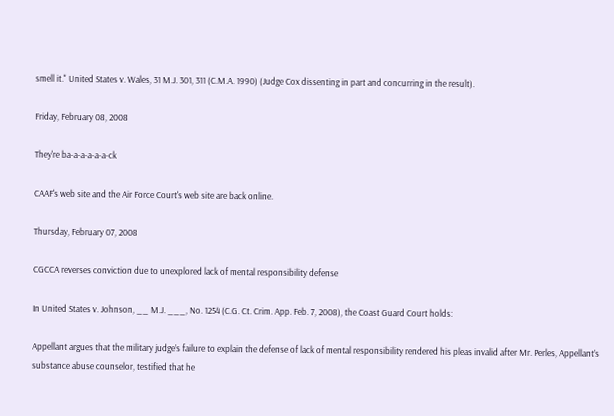smell it." United States v. Wales, 31 M.J. 301, 311 (C.M.A. 1990) (Judge Cox dissenting in part and concurring in the result).

Friday, February 08, 2008

They're ba-a-a-a-a-a-ck

CAAF's web site and the Air Force Court's web site are back online.

Thursday, February 07, 2008

CGCCA reverses conviction due to unexplored lack of mental responsibility defense

In United States v. Johnson, __ M.J. ___, No. 1254 (C.G. Ct. Crim. App. Feb. 7, 2008), the Coast Guard Court holds:

Appellant argues that the military judge’s failure to explain the defense of lack of mental responsibility rendered his pleas invalid after Mr. Perles, Appellant’s substance abuse counselor, testified that he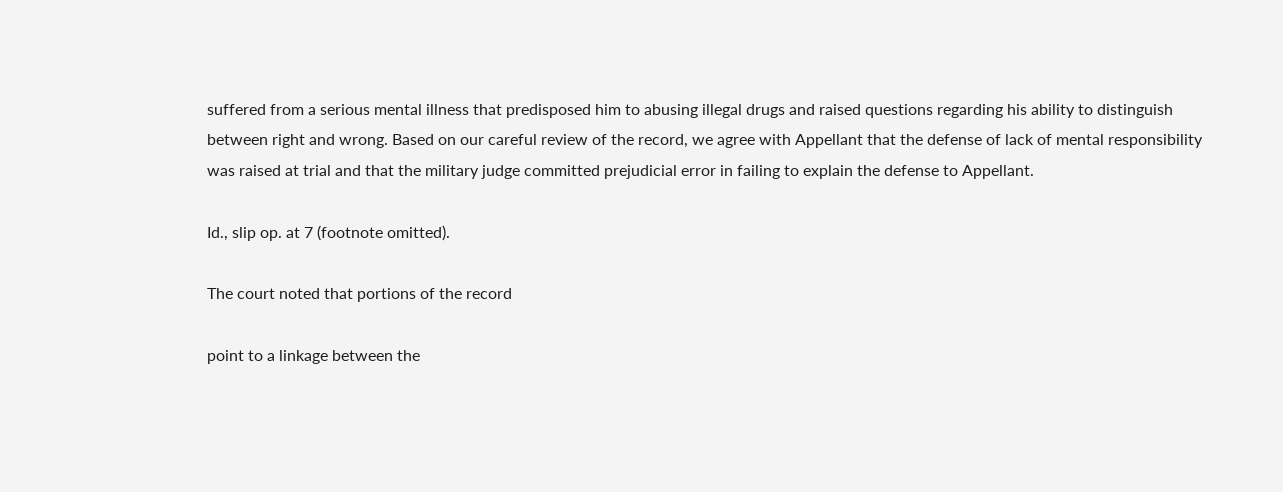suffered from a serious mental illness that predisposed him to abusing illegal drugs and raised questions regarding his ability to distinguish between right and wrong. Based on our careful review of the record, we agree with Appellant that the defense of lack of mental responsibility was raised at trial and that the military judge committed prejudicial error in failing to explain the defense to Appellant.

Id., slip op. at 7 (footnote omitted).

The court noted that portions of the record

point to a linkage between the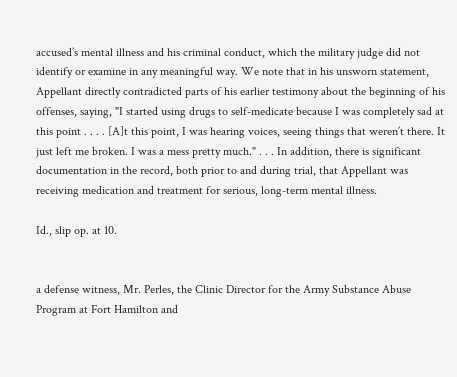accused’s mental illness and his criminal conduct, which the military judge did not identify or examine in any meaningful way. We note that in his unsworn statement, Appellant directly contradicted parts of his earlier testimony about the beginning of his offenses, saying, "I started using drugs to self-medicate because I was completely sad at this point . . . . [A]t this point, I was hearing voices, seeing things that weren’t there. It just left me broken. I was a mess pretty much." . . . In addition, there is significant documentation in the record, both prior to and during trial, that Appellant was receiving medication and treatment for serious, long-term mental illness.

Id., slip op. at 10.


a defense witness, Mr. Perles, the Clinic Director for the Army Substance Abuse Program at Fort Hamilton and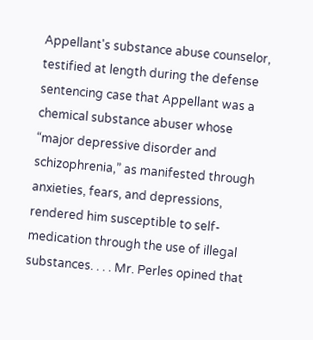Appellant's substance abuse counselor, testified at length during the defense sentencing case that Appellant was a chemical substance abuser whose “major depressive disorder and schizophrenia,” as manifested through anxieties, fears, and depressions, rendered him susceptible to self-medication through the use of illegal substances. . . . Mr. Perles opined that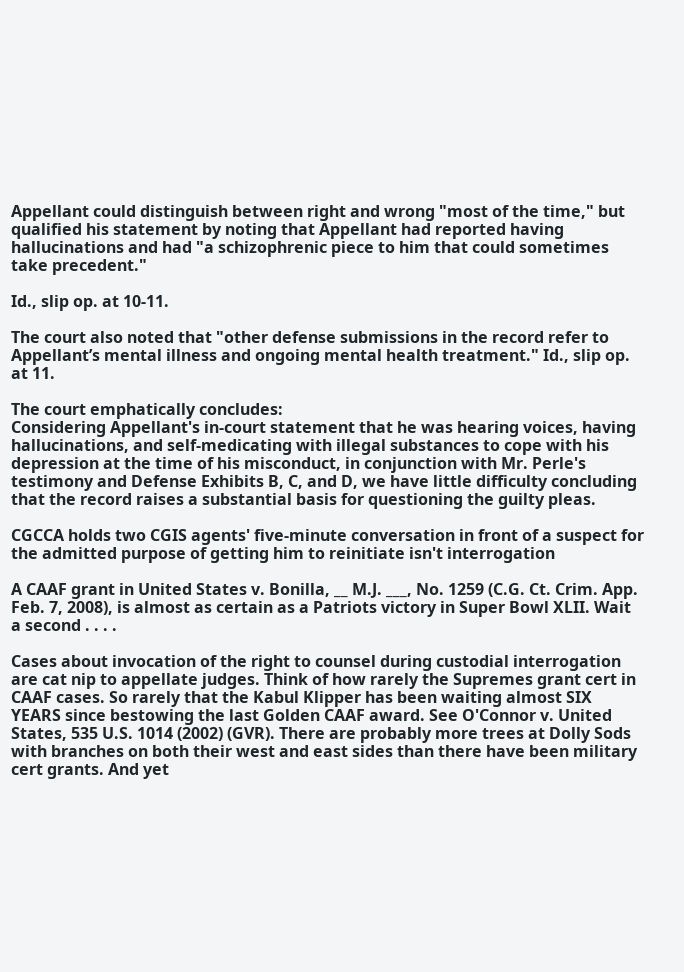Appellant could distinguish between right and wrong "most of the time," but qualified his statement by noting that Appellant had reported having hallucinations and had "a schizophrenic piece to him that could sometimes take precedent."

Id., slip op. at 10-11.

The court also noted that "other defense submissions in the record refer to Appellant’s mental illness and ongoing mental health treatment." Id., slip op. at 11.

The court emphatically concludes:
Considering Appellant's in-court statement that he was hearing voices, having hallucinations, and self-medicating with illegal substances to cope with his depression at the time of his misconduct, in conjunction with Mr. Perle's testimony and Defense Exhibits B, C, and D, we have little difficulty concluding that the record raises a substantial basis for questioning the guilty pleas.

CGCCA holds two CGIS agents' five-minute conversation in front of a suspect for the admitted purpose of getting him to reinitiate isn't interrogation

A CAAF grant in United States v. Bonilla, __ M.J. ___, No. 1259 (C.G. Ct. Crim. App. Feb. 7, 2008), is almost as certain as a Patriots victory in Super Bowl XLII. Wait a second . . . .

Cases about invocation of the right to counsel during custodial interrogation are cat nip to appellate judges. Think of how rarely the Supremes grant cert in CAAF cases. So rarely that the Kabul Klipper has been waiting almost SIX YEARS since bestowing the last Golden CAAF award. See O'Connor v. United States, 535 U.S. 1014 (2002) (GVR). There are probably more trees at Dolly Sods with branches on both their west and east sides than there have been military cert grants. And yet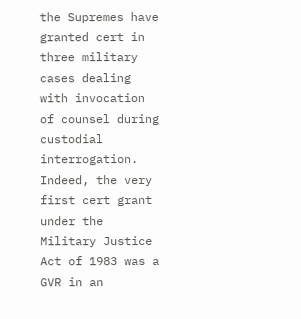the Supremes have granted cert in three military cases dealing with invocation of counsel during custodial interrogation. Indeed, the very first cert grant under the Military Justice Act of 1983 was a GVR in an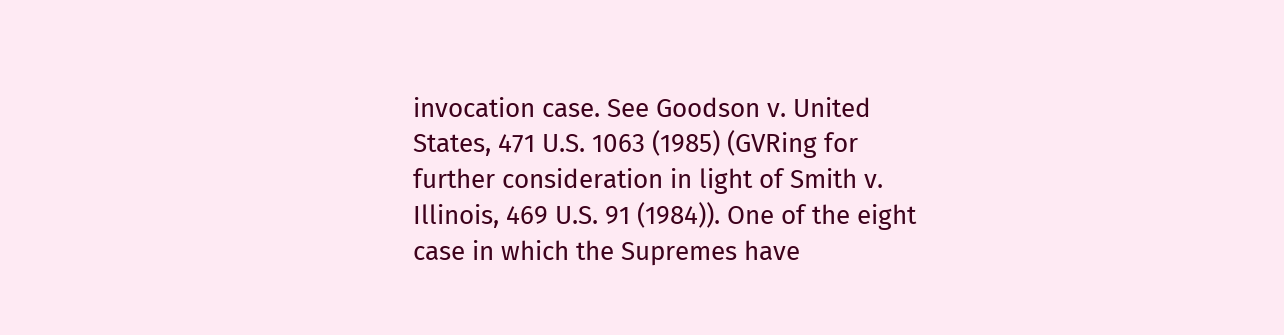invocation case. See Goodson v. United States, 471 U.S. 1063 (1985) (GVRing for further consideration in light of Smith v. Illinois, 469 U.S. 91 (1984)). One of the eight case in which the Supremes have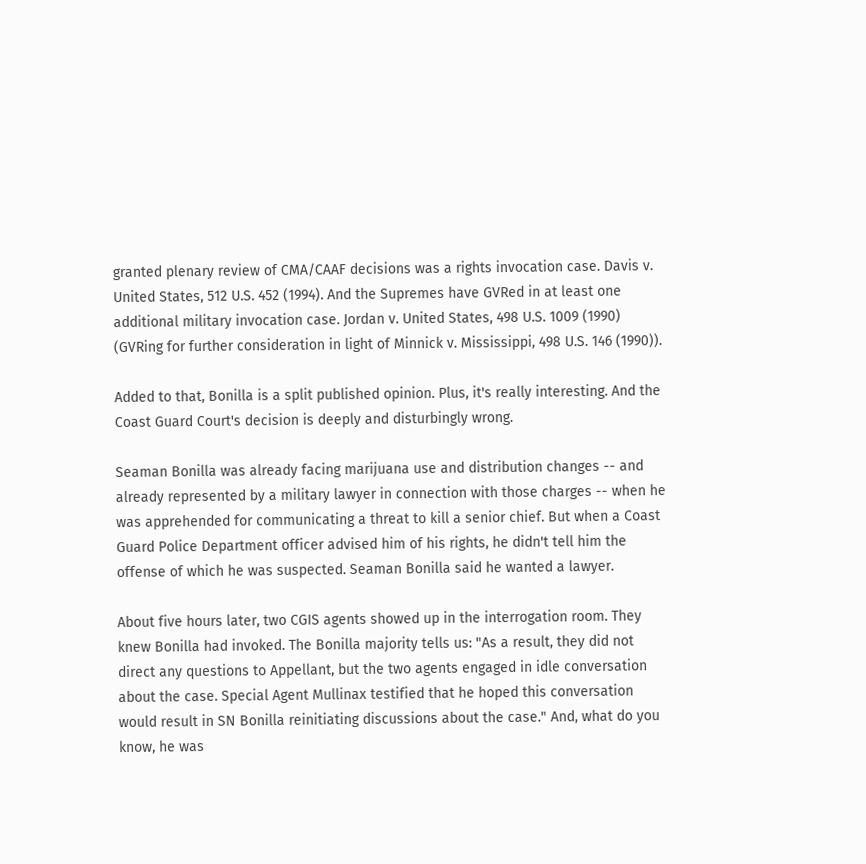granted plenary review of CMA/CAAF decisions was a rights invocation case. Davis v. United States, 512 U.S. 452 (1994). And the Supremes have GVRed in at least one additional military invocation case. Jordan v. United States, 498 U.S. 1009 (1990) (GVRing for further consideration in light of Minnick v. Mississippi, 498 U.S. 146 (1990)).

Added to that, Bonilla is a split published opinion. Plus, it's really interesting. And the Coast Guard Court's decision is deeply and disturbingly wrong.

Seaman Bonilla was already facing marijuana use and distribution changes -- and already represented by a military lawyer in connection with those charges -- when he was apprehended for communicating a threat to kill a senior chief. But when a Coast Guard Police Department officer advised him of his rights, he didn't tell him the offense of which he was suspected. Seaman Bonilla said he wanted a lawyer.

About five hours later, two CGIS agents showed up in the interrogation room. They knew Bonilla had invoked. The Bonilla majority tells us: "As a result, they did not direct any questions to Appellant, but the two agents engaged in idle conversation about the case. Special Agent Mullinax testified that he hoped this conversation would result in SN Bonilla reinitiating discussions about the case." And, what do you know, he was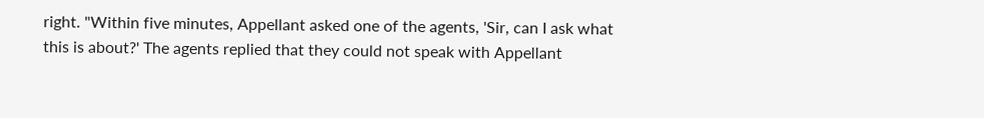right. "Within five minutes, Appellant asked one of the agents, 'Sir, can I ask what this is about?' The agents replied that they could not speak with Appellant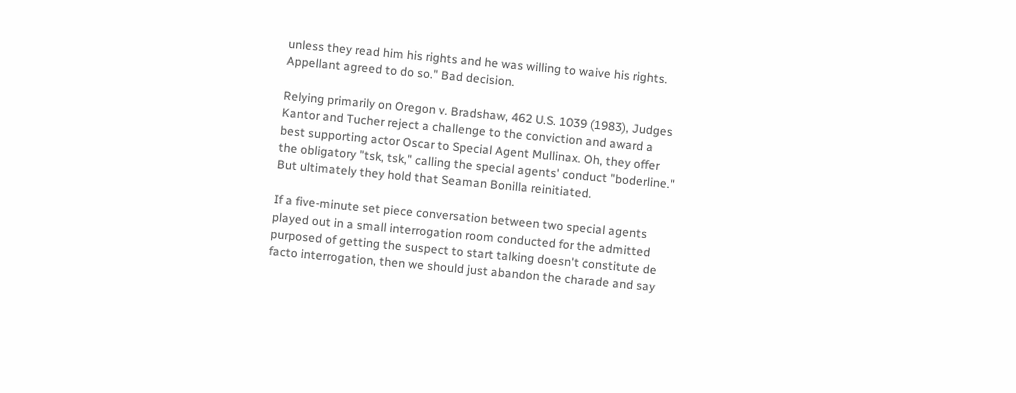unless they read him his rights and he was willing to waive his rights. Appellant agreed to do so." Bad decision.

Relying primarily on Oregon v. Bradshaw, 462 U.S. 1039 (1983), Judges Kantor and Tucher reject a challenge to the conviction and award a best supporting actor Oscar to Special Agent Mullinax. Oh, they offer the obligatory "tsk, tsk," calling the special agents' conduct "boderline." But ultimately they hold that Seaman Bonilla reinitiated.

If a five-minute set piece conversation between two special agents played out in a small interrogation room conducted for the admitted purposed of getting the suspect to start talking doesn't constitute de facto interrogation, then we should just abandon the charade and say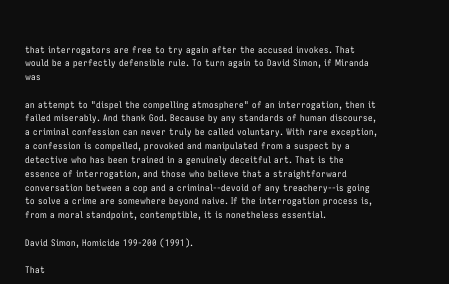that interrogators are free to try again after the accused invokes. That would be a perfectly defensible rule. To turn again to David Simon, if Miranda was

an attempt to "dispel the compelling atmosphere" of an interrogation, then it failed miserably. And thank God. Because by any standards of human discourse, a criminal confession can never truly be called voluntary. With rare exception, a confession is compelled, provoked and manipulated from a suspect by a detective who has been trained in a genuinely deceitful art. That is the essence of interrogation, and those who believe that a straightforward conversation between a cop and a criminal--devoid of any treachery--is going to solve a crime are somewhere beyond naive. If the interrogation process is, from a moral standpoint, contemptible, it is nonetheless essential.

David Simon, Homicide 199-200 (1991).

That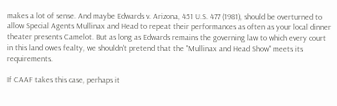makes a lot of sense. And maybe Edwards v. Arizona, 451 U.S. 477 (1981), should be overturned to allow Special Agents Mullinax and Head to repeat their performances as often as your local dinner theater presents Camelot. But as long as Edwards remains the governing law to which every court in this land owes fealty, we shouldn't pretend that the "Mullinax and Head Show" meets its requirements.

If CAAF takes this case, perhaps it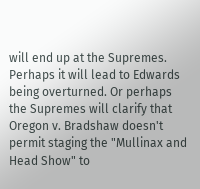will end up at the Supremes. Perhaps it will lead to Edwards being overturned. Or perhaps the Supremes will clarify that Oregon v. Bradshaw doesn't permit staging the "Mullinax and Head Show" to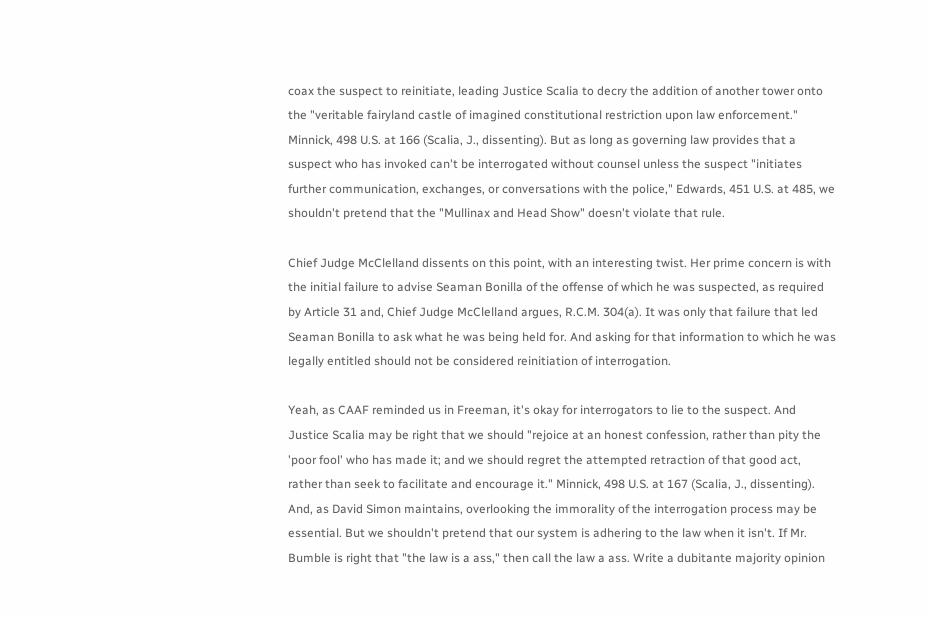coax the suspect to reinitiate, leading Justice Scalia to decry the addition of another tower onto the "veritable fairyland castle of imagined constitutional restriction upon law enforcement." Minnick, 498 U.S. at 166 (Scalia, J., dissenting). But as long as governing law provides that a suspect who has invoked can't be interrogated without counsel unless the suspect "initiates further communication, exchanges, or conversations with the police," Edwards, 451 U.S. at 485, we shouldn't pretend that the "Mullinax and Head Show" doesn't violate that rule.

Chief Judge McClelland dissents on this point, with an interesting twist. Her prime concern is with the initial failure to advise Seaman Bonilla of the offense of which he was suspected, as required by Article 31 and, Chief Judge McClelland argues, R.C.M. 304(a). It was only that failure that led Seaman Bonilla to ask what he was being held for. And asking for that information to which he was legally entitled should not be considered reinitiation of interrogation.

Yeah, as CAAF reminded us in Freeman, it's okay for interrogators to lie to the suspect. And Justice Scalia may be right that we should "rejoice at an honest confession, rather than pity the 'poor fool' who has made it; and we should regret the attempted retraction of that good act, rather than seek to facilitate and encourage it." Minnick, 498 U.S. at 167 (Scalia, J., dissenting). And, as David Simon maintains, overlooking the immorality of the interrogation process may be essential. But we shouldn't pretend that our system is adhering to the law when it isn't. If Mr. Bumble is right that "the law is a ass," then call the law a ass. Write a dubitante majority opinion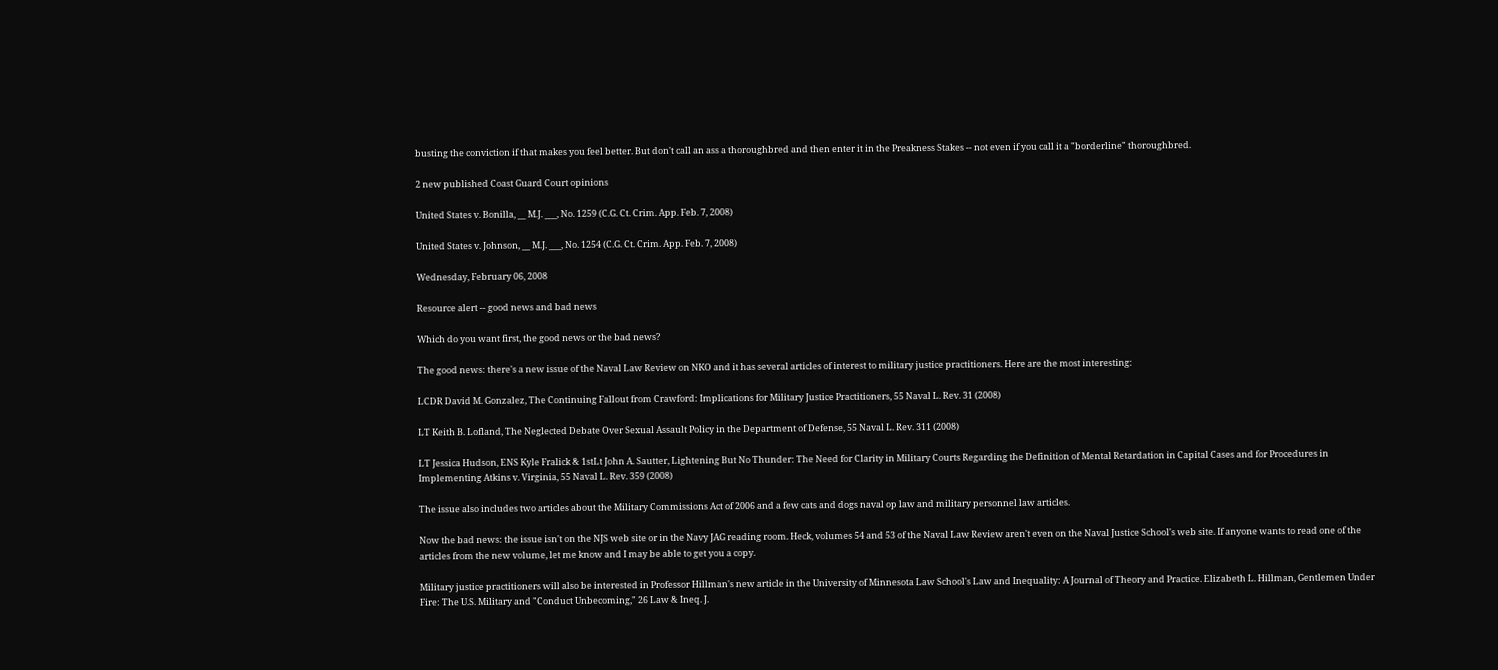busting the conviction if that makes you feel better. But don't call an ass a thoroughbred and then enter it in the Preakness Stakes -- not even if you call it a "borderline" thoroughbred.

2 new published Coast Guard Court opinions

United States v. Bonilla, __ M.J. ___, No. 1259 (C.G. Ct. Crim. App. Feb. 7, 2008)

United States v. Johnson, __ M.J. ___, No. 1254 (C.G. Ct. Crim. App. Feb. 7, 2008)

Wednesday, February 06, 2008

Resource alert -- good news and bad news

Which do you want first, the good news or the bad news?

The good news: there's a new issue of the Naval Law Review on NKO and it has several articles of interest to military justice practitioners. Here are the most interesting:

LCDR David M. Gonzalez, The Continuing Fallout from Crawford: Implications for Military Justice Practitioners, 55 Naval L. Rev. 31 (2008)

LT Keith B. Lofland, The Neglected Debate Over Sexual Assault Policy in the Department of Defense, 55 Naval L. Rev. 311 (2008)

LT Jessica Hudson, ENS Kyle Fralick & 1stLt John A. Sautter, Lightening But No Thunder: The Need for Clarity in Military Courts Regarding the Definition of Mental Retardation in Capital Cases and for Procedures in Implementing Atkins v. Virginia, 55 Naval L. Rev. 359 (2008)

The issue also includes two articles about the Military Commissions Act of 2006 and a few cats and dogs naval op law and military personnel law articles.

Now the bad news: the issue isn't on the NJS web site or in the Navy JAG reading room. Heck, volumes 54 and 53 of the Naval Law Review aren't even on the Naval Justice School's web site. If anyone wants to read one of the articles from the new volume, let me know and I may be able to get you a copy.

Military justice practitioners will also be interested in Professor Hillman's new article in the University of Minnesota Law School's Law and Inequality: A Journal of Theory and Practice. Elizabeth L. Hillman, Gentlemen Under Fire: The U.S. Military and "Conduct Unbecoming," 26 Law & Ineq. J.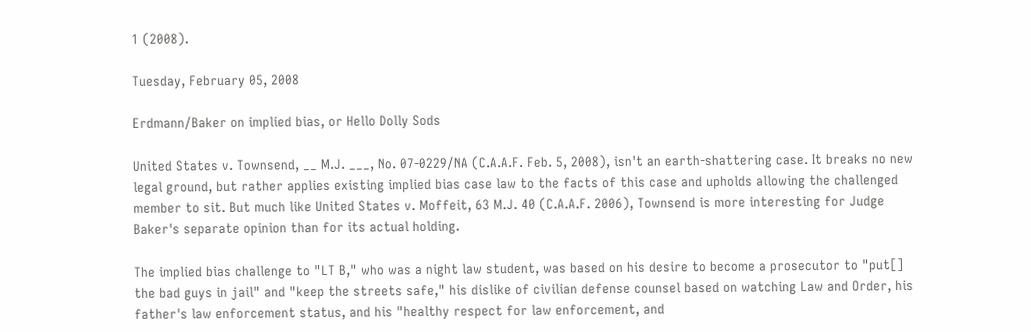1 (2008).

Tuesday, February 05, 2008

Erdmann/Baker on implied bias, or Hello Dolly Sods

United States v. Townsend, __ M.J. ___, No. 07-0229/NA (C.A.A.F. Feb. 5, 2008), isn't an earth-shattering case. It breaks no new legal ground, but rather applies existing implied bias case law to the facts of this case and upholds allowing the challenged member to sit. But much like United States v. Moffeit, 63 M.J. 40 (C.A.A.F. 2006), Townsend is more interesting for Judge Baker's separate opinion than for its actual holding.

The implied bias challenge to "LT B," who was a night law student, was based on his desire to become a prosecutor to "put[] the bad guys in jail" and "keep the streets safe," his dislike of civilian defense counsel based on watching Law and Order, his father's law enforcement status, and his "healthy respect for law enforcement, and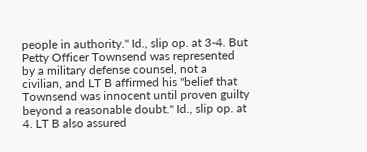people in authority." Id., slip op. at 3-4. But Petty Officer Townsend was represented by a military defense counsel, not a civilian, and LT B affirmed his "belief that Townsend was innocent until proven guilty beyond a reasonable doubt." Id., slip op. at 4. LT B also assured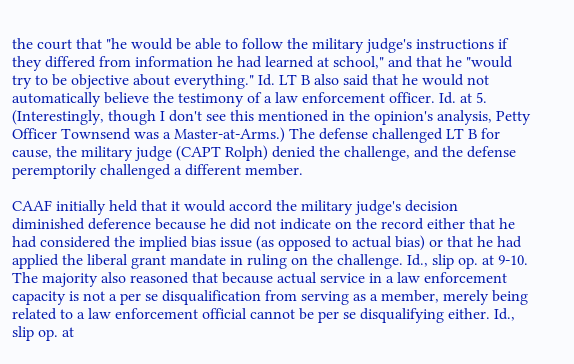the court that "he would be able to follow the military judge's instructions if they differed from information he had learned at school," and that he "would try to be objective about everything." Id. LT B also said that he would not automatically believe the testimony of a law enforcement officer. Id. at 5. (Interestingly, though I don't see this mentioned in the opinion's analysis, Petty Officer Townsend was a Master-at-Arms.) The defense challenged LT B for cause, the military judge (CAPT Rolph) denied the challenge, and the defense peremptorily challenged a different member.

CAAF initially held that it would accord the military judge's decision diminished deference because he did not indicate on the record either that he had considered the implied bias issue (as opposed to actual bias) or that he had applied the liberal grant mandate in ruling on the challenge. Id., slip op. at 9-10. The majority also reasoned that because actual service in a law enforcement capacity is not a per se disqualification from serving as a member, merely being related to a law enforcement official cannot be per se disqualifying either. Id., slip op. at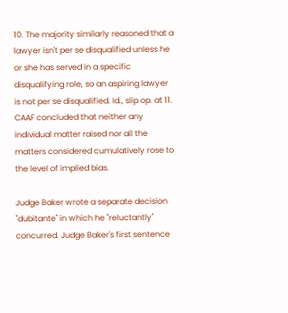10. The majority similarly reasoned that a lawyer isn't per se disqualified unless he or she has served in a specific disqualifying role, so an aspiring lawyer is not per se disqualified. Id., slip op. at 11. CAAF concluded that neither any individual matter raised nor all the matters considered cumulatively rose to the level of implied bias.

Judge Baker wrote a separate decision "dubitante" in which he "reluctantly" concurred. Judge Baker's first sentence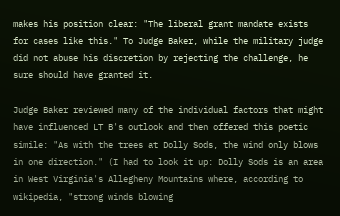makes his position clear: "The liberal grant mandate exists for cases like this." To Judge Baker, while the military judge did not abuse his discretion by rejecting the challenge, he sure should have granted it.

Judge Baker reviewed many of the individual factors that might have influenced LT B's outlook and then offered this poetic simile: "As with the trees at Dolly Sods, the wind only blows in one direction." (I had to look it up: Dolly Sods is an area in West Virginia's Allegheny Mountains where, according to wikipedia, "strong winds blowing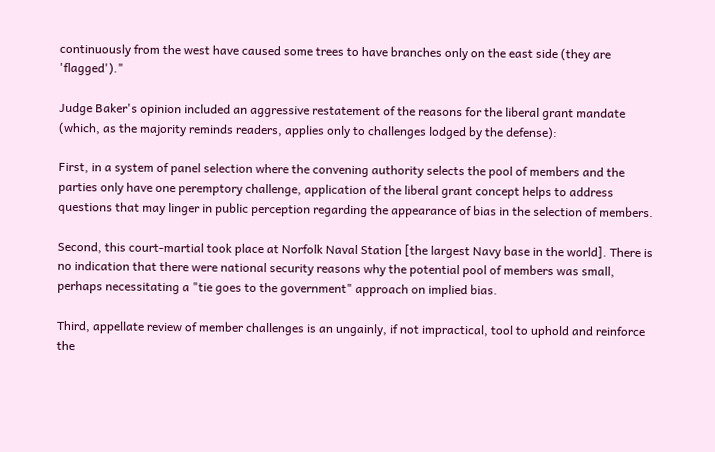continuously from the west have caused some trees to have branches only on the east side (they are 'flagged')."

Judge Baker's opinion included an aggressive restatement of the reasons for the liberal grant mandate (which, as the majority reminds readers, applies only to challenges lodged by the defense):

First, in a system of panel selection where the convening authority selects the pool of members and the parties only have one peremptory challenge, application of the liberal grant concept helps to address questions that may linger in public perception regarding the appearance of bias in the selection of members.

Second, this court-martial took place at Norfolk Naval Station [the largest Navy base in the world]. There is no indication that there were national security reasons why the potential pool of members was small, perhaps necessitating a "tie goes to the government" approach on implied bias.

Third, appellate review of member challenges is an ungainly, if not impractical, tool to uphold and reinforce the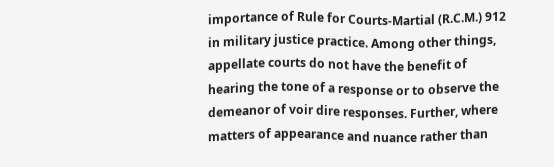importance of Rule for Courts-Martial (R.C.M.) 912 in military justice practice. Among other things, appellate courts do not have the benefit of hearing the tone of a response or to observe the demeanor of voir dire responses. Further, where matters of appearance and nuance rather than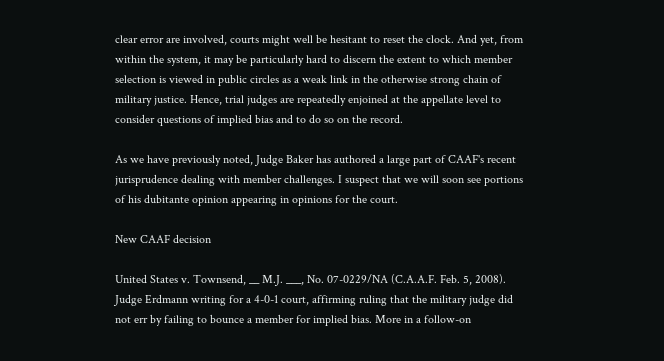clear error are involved, courts might well be hesitant to reset the clock. And yet, from within the system, it may be particularly hard to discern the extent to which member selection is viewed in public circles as a weak link in the otherwise strong chain of military justice. Hence, trial judges are repeatedly enjoined at the appellate level to consider questions of implied bias and to do so on the record.

As we have previously noted, Judge Baker has authored a large part of CAAF's recent jurisprudence dealing with member challenges. I suspect that we will soon see portions of his dubitante opinion appearing in opinions for the court.

New CAAF decision

United States v. Townsend, __ M.J. ___, No. 07-0229/NA (C.A.A.F. Feb. 5, 2008). Judge Erdmann writing for a 4-0-1 court, affirming ruling that the military judge did not err by failing to bounce a member for implied bias. More in a follow-on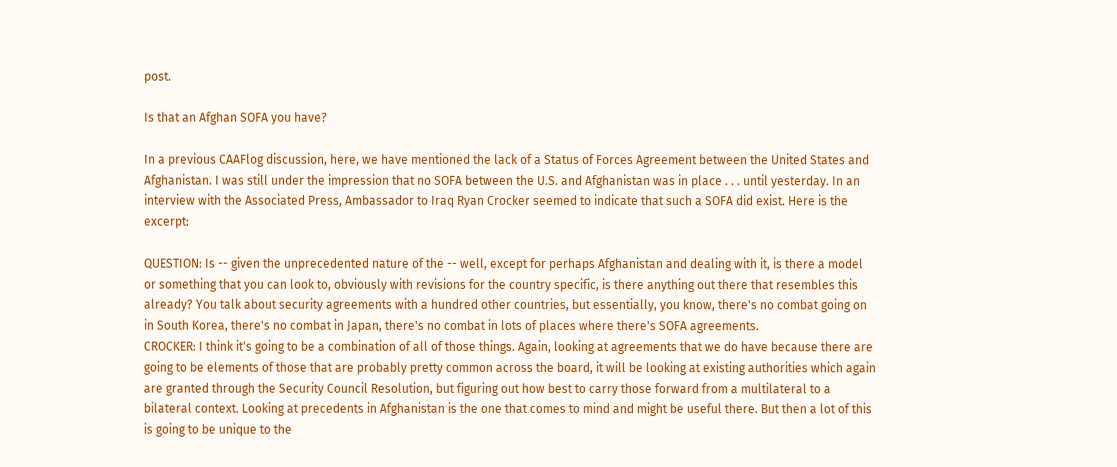post.

Is that an Afghan SOFA you have?

In a previous CAAFlog discussion, here, we have mentioned the lack of a Status of Forces Agreement between the United States and Afghanistan. I was still under the impression that no SOFA between the U.S. and Afghanistan was in place . . . until yesterday. In an interview with the Associated Press, Ambassador to Iraq Ryan Crocker seemed to indicate that such a SOFA did exist. Here is the excerpt:

QUESTION: Is -- given the unprecedented nature of the -- well, except for perhaps Afghanistan and dealing with it, is there a model or something that you can look to, obviously with revisions for the country specific, is there anything out there that resembles this already? You talk about security agreements with a hundred other countries, but essentially, you know, there's no combat going on in South Korea, there's no combat in Japan, there's no combat in lots of places where there's SOFA agreements.
CROCKER: I think it's going to be a combination of all of those things. Again, looking at agreements that we do have because there are going to be elements of those that are probably pretty common across the board, it will be looking at existing authorities which again are granted through the Security Council Resolution, but figuring out how best to carry those forward from a multilateral to a bilateral context. Looking at precedents in Afghanistan is the one that comes to mind and might be useful there. But then a lot of this is going to be unique to the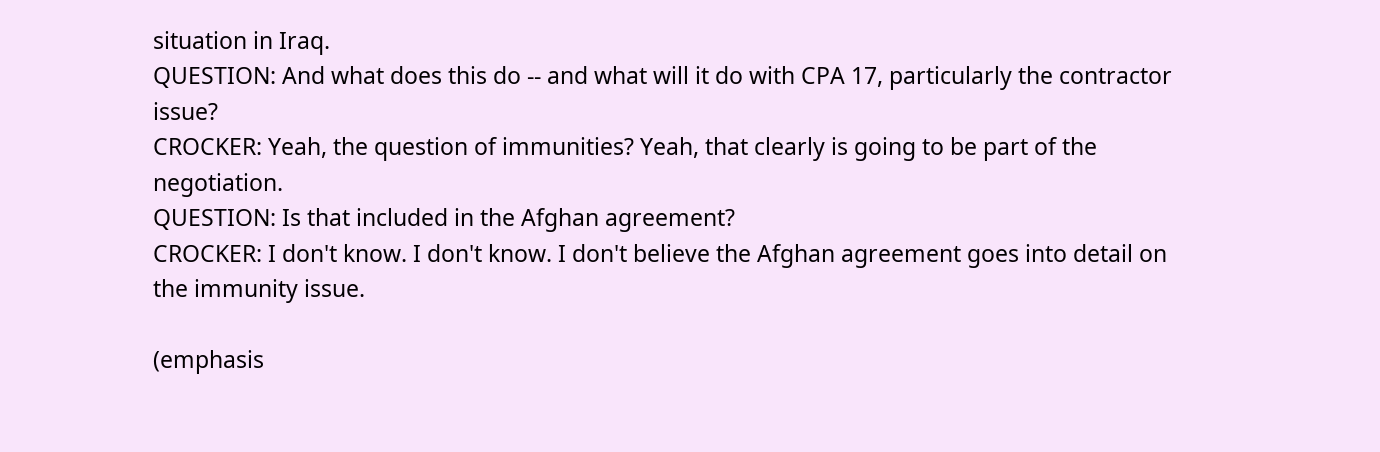situation in Iraq.
QUESTION: And what does this do -- and what will it do with CPA 17, particularly the contractor issue?
CROCKER: Yeah, the question of immunities? Yeah, that clearly is going to be part of the negotiation.
QUESTION: Is that included in the Afghan agreement?
CROCKER: I don't know. I don't know. I don't believe the Afghan agreement goes into detail on the immunity issue.

(emphasis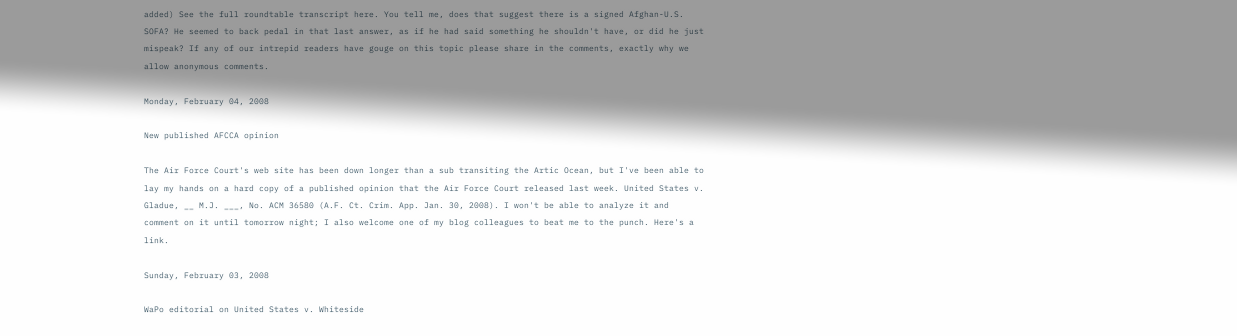added) See the full roundtable transcript here. You tell me, does that suggest there is a signed Afghan-U.S. SOFA? He seemed to back pedal in that last answer, as if he had said something he shouldn't have, or did he just mispeak? If any of our intrepid readers have gouge on this topic please share in the comments, exactly why we allow anonymous comments.

Monday, February 04, 2008

New published AFCCA opinion

The Air Force Court's web site has been down longer than a sub transiting the Artic Ocean, but I've been able to lay my hands on a hard copy of a published opinion that the Air Force Court released last week. United States v. Gladue, __ M.J. ___, No. ACM 36580 (A.F. Ct. Crim. App. Jan. 30, 2008). I won't be able to analyze it and comment on it until tomorrow night; I also welcome one of my blog colleagues to beat me to the punch. Here's a link.

Sunday, February 03, 2008

WaPo editorial on United States v. Whiteside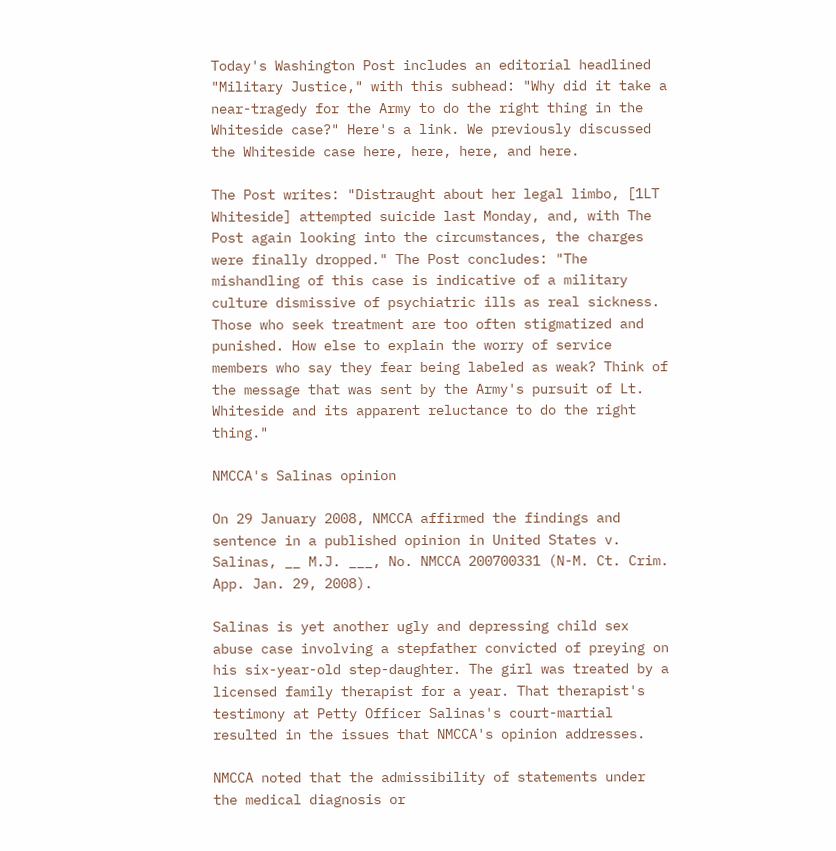Today's Washington Post includes an editorial headlined "Military Justice," with this subhead: "Why did it take a near-tragedy for the Army to do the right thing in the Whiteside case?" Here's a link. We previously discussed the Whiteside case here, here, here, and here.

The Post writes: "Distraught about her legal limbo, [1LT Whiteside] attempted suicide last Monday, and, with The Post again looking into the circumstances, the charges were finally dropped." The Post concludes: "The mishandling of this case is indicative of a military culture dismissive of psychiatric ills as real sickness. Those who seek treatment are too often stigmatized and punished. How else to explain the worry of service members who say they fear being labeled as weak? Think of the message that was sent by the Army's pursuit of Lt. Whiteside and its apparent reluctance to do the right thing."

NMCCA's Salinas opinion

On 29 January 2008, NMCCA affirmed the findings and sentence in a published opinion in United States v. Salinas, __ M.J. ___, No. NMCCA 200700331 (N-M. Ct. Crim. App. Jan. 29, 2008).

Salinas is yet another ugly and depressing child sex abuse case involving a stepfather convicted of preying on his six-year-old step-daughter. The girl was treated by a licensed family therapist for a year. That therapist's testimony at Petty Officer Salinas's court-martial resulted in the issues that NMCCA's opinion addresses.

NMCCA noted that the admissibility of statements under the medical diagnosis or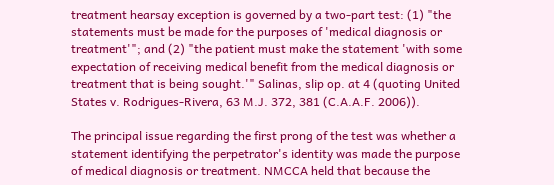treatment hearsay exception is governed by a two-part test: (1) "the statements must be made for the purposes of 'medical diagnosis or treatment'"; and (2) "the patient must make the statement 'with some expectation of receiving medical benefit from the medical diagnosis or treatment that is being sought.'" Salinas, slip op. at 4 (quoting United States v. Rodrigues-Rivera, 63 M.J. 372, 381 (C.A.A.F. 2006)).

The principal issue regarding the first prong of the test was whether a statement identifying the perpetrator's identity was made the purpose of medical diagnosis or treatment. NMCCA held that because the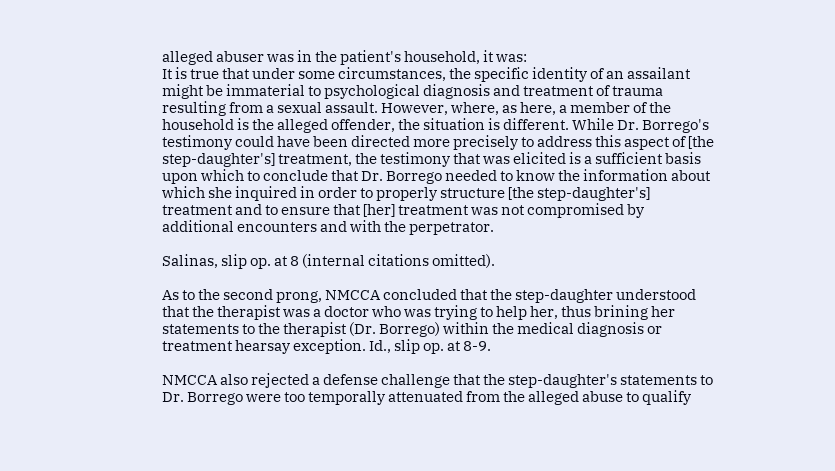alleged abuser was in the patient's household, it was:
It is true that under some circumstances, the specific identity of an assailant might be immaterial to psychological diagnosis and treatment of trauma resulting from a sexual assault. However, where, as here, a member of the household is the alleged offender, the situation is different. While Dr. Borrego's testimony could have been directed more precisely to address this aspect of [the step-daughter's] treatment, the testimony that was elicited is a sufficient basis upon which to conclude that Dr. Borrego needed to know the information about which she inquired in order to properly structure [the step-daughter's] treatment and to ensure that [her] treatment was not compromised by additional encounters and with the perpetrator.

Salinas, slip op. at 8 (internal citations omitted).

As to the second prong, NMCCA concluded that the step-daughter understood that the therapist was a doctor who was trying to help her, thus brining her statements to the therapist (Dr. Borrego) within the medical diagnosis or treatment hearsay exception. Id., slip op. at 8-9.

NMCCA also rejected a defense challenge that the step-daughter's statements to Dr. Borrego were too temporally attenuated from the alleged abuse to qualify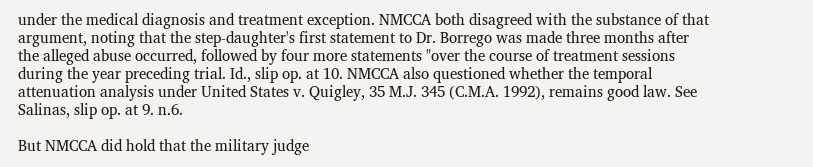under the medical diagnosis and treatment exception. NMCCA both disagreed with the substance of that argument, noting that the step-daughter's first statement to Dr. Borrego was made three months after the alleged abuse occurred, followed by four more statements "over the course of treatment sessions during the year preceding trial. Id., slip op. at 10. NMCCA also questioned whether the temporal attenuation analysis under United States v. Quigley, 35 M.J. 345 (C.M.A. 1992), remains good law. See Salinas, slip op. at 9. n.6.

But NMCCA did hold that the military judge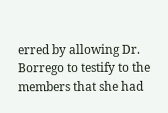erred by allowing Dr. Borrego to testify to the members that she had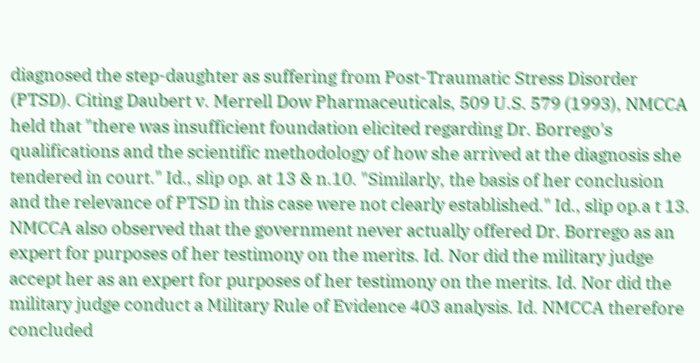diagnosed the step-daughter as suffering from Post-Traumatic Stress Disorder (PTSD). Citing Daubert v. Merrell Dow Pharmaceuticals, 509 U.S. 579 (1993), NMCCA held that "there was insufficient foundation elicited regarding Dr. Borrego's qualifications and the scientific methodology of how she arrived at the diagnosis she tendered in court." Id., slip op. at 13 & n.10. "Similarly, the basis of her conclusion and the relevance of PTSD in this case were not clearly established." Id., slip op.a t 13. NMCCA also observed that the government never actually offered Dr. Borrego as an expert for purposes of her testimony on the merits. Id. Nor did the military judge accept her as an expert for purposes of her testimony on the merits. Id. Nor did the military judge conduct a Military Rule of Evidence 403 analysis. Id. NMCCA therefore concluded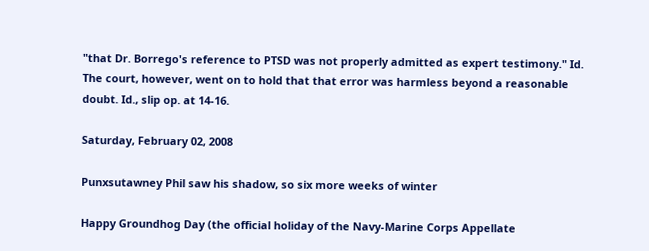"that Dr. Borrego's reference to PTSD was not properly admitted as expert testimony." Id. The court, however, went on to hold that that error was harmless beyond a reasonable doubt. Id., slip op. at 14-16.

Saturday, February 02, 2008

Punxsutawney Phil saw his shadow, so six more weeks of winter

Happy Groundhog Day (the official holiday of the Navy-Marine Corps Appellate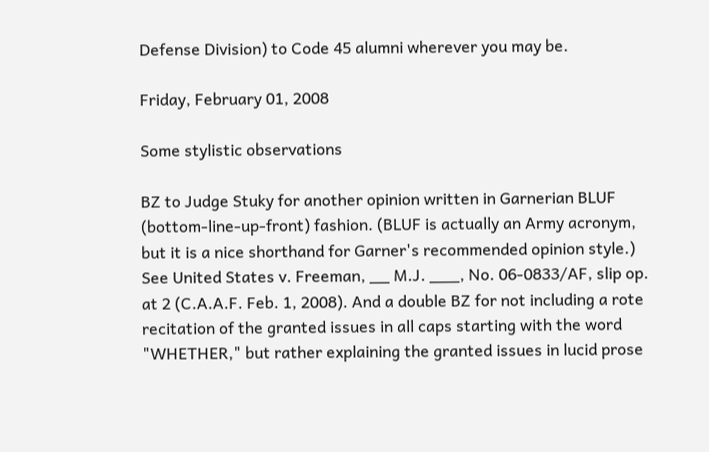Defense Division) to Code 45 alumni wherever you may be.

Friday, February 01, 2008

Some stylistic observations

BZ to Judge Stuky for another opinion written in Garnerian BLUF (bottom-line-up-front) fashion. (BLUF is actually an Army acronym, but it is a nice shorthand for Garner's recommended opinion style.) See United States v. Freeman, __ M.J. ___, No. 06-0833/AF, slip op. at 2 (C.A.A.F. Feb. 1, 2008). And a double BZ for not including a rote recitation of the granted issues in all caps starting with the word "WHETHER," but rather explaining the granted issues in lucid prose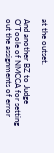at the outset.

And another BZ to Judge O'Toole of NMCCA for setting out the assignments of error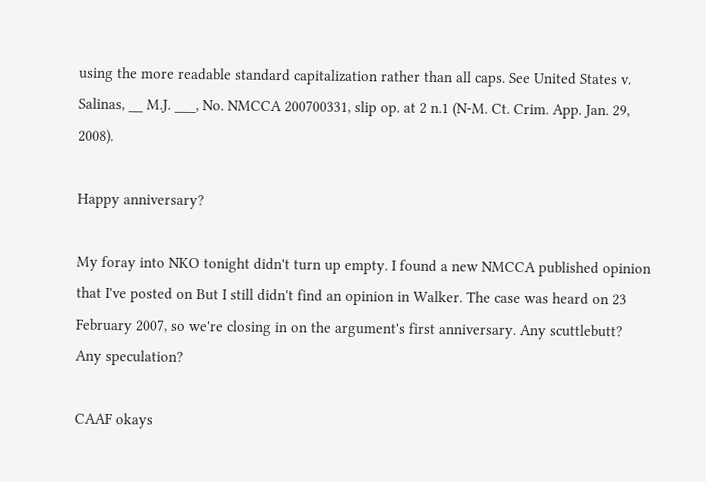using the more readable standard capitalization rather than all caps. See United States v. Salinas, __ M.J. ___, No. NMCCA 200700331, slip op. at 2 n.1 (N-M. Ct. Crim. App. Jan. 29, 2008).

Happy anniversary?

My foray into NKO tonight didn't turn up empty. I found a new NMCCA published opinion that I've posted on But I still didn't find an opinion in Walker. The case was heard on 23 February 2007, so we're closing in on the argument's first anniversary. Any scuttlebutt? Any speculation?

CAAF okays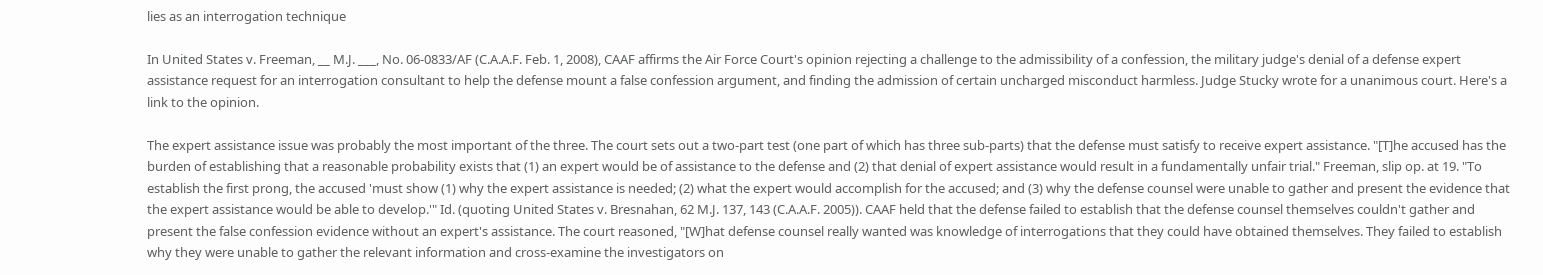lies as an interrogation technique

In United States v. Freeman, __ M.J. ___, No. 06-0833/AF (C.A.A.F. Feb. 1, 2008), CAAF affirms the Air Force Court's opinion rejecting a challenge to the admissibility of a confession, the military judge's denial of a defense expert assistance request for an interrogation consultant to help the defense mount a false confession argument, and finding the admission of certain uncharged misconduct harmless. Judge Stucky wrote for a unanimous court. Here's a link to the opinion.

The expert assistance issue was probably the most important of the three. The court sets out a two-part test (one part of which has three sub-parts) that the defense must satisfy to receive expert assistance. "[T]he accused has the burden of establishing that a reasonable probability exists that (1) an expert would be of assistance to the defense and (2) that denial of expert assistance would result in a fundamentally unfair trial." Freeman, slip op. at 19. "To establish the first prong, the accused 'must show (1) why the expert assistance is needed; (2) what the expert would accomplish for the accused; and (3) why the defense counsel were unable to gather and present the evidence that the expert assistance would be able to develop.'" Id. (quoting United States v. Bresnahan, 62 M.J. 137, 143 (C.A.A.F. 2005)). CAAF held that the defense failed to establish that the defense counsel themselves couldn't gather and present the false confession evidence without an expert's assistance. The court reasoned, "[W]hat defense counsel really wanted was knowledge of interrogations that they could have obtained themselves. They failed to establish why they were unable to gather the relevant information and cross-examine the investigators on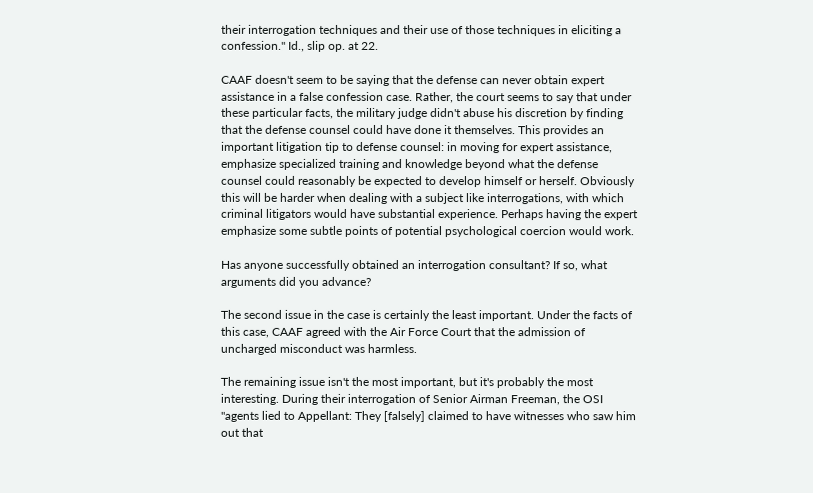their interrogation techniques and their use of those techniques in eliciting a confession." Id., slip op. at 22.

CAAF doesn't seem to be saying that the defense can never obtain expert assistance in a false confession case. Rather, the court seems to say that under these particular facts, the military judge didn't abuse his discretion by finding that the defense counsel could have done it themselves. This provides an important litigation tip to defense counsel: in moving for expert assistance, emphasize specialized training and knowledge beyond what the defense counsel could reasonably be expected to develop himself or herself. Obviously this will be harder when dealing with a subject like interrogations, with which criminal litigators would have substantial experience. Perhaps having the expert emphasize some subtle points of potential psychological coercion would work.

Has anyone successfully obtained an interrogation consultant? If so, what arguments did you advance?

The second issue in the case is certainly the least important. Under the facts of this case, CAAF agreed with the Air Force Court that the admission of uncharged misconduct was harmless.

The remaining issue isn't the most important, but it's probably the most interesting. During their interrogation of Senior Airman Freeman, the OSI "agents lied to Appellant: They [falsely] claimed to have witnesses who saw him out that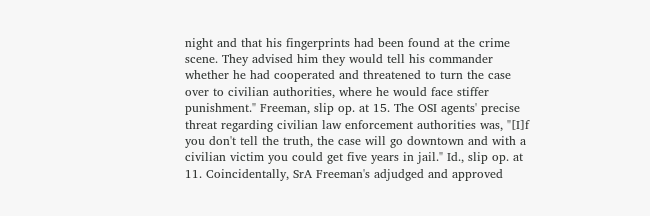night and that his fingerprints had been found at the crime scene. They advised him they would tell his commander whether he had cooperated and threatened to turn the case over to civilian authorities, where he would face stiffer punishment." Freeman, slip op. at 15. The OSI agents' precise threat regarding civilian law enforcement authorities was, "[I]f you don't tell the truth, the case will go downtown and with a civilian victim you could get five years in jail." Id., slip op. at 11. Coincidentally, SrA Freeman's adjudged and approved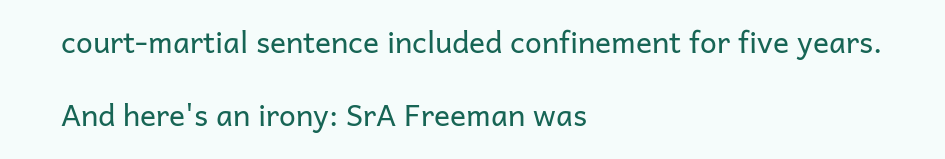court-martial sentence included confinement for five years.

And here's an irony: SrA Freeman was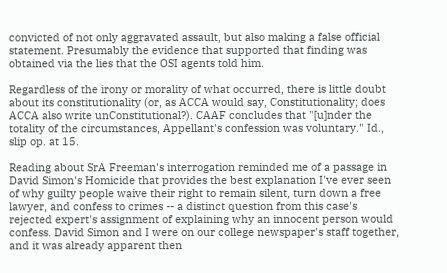convicted of not only aggravated assault, but also making a false official statement. Presumably the evidence that supported that finding was obtained via the lies that the OSI agents told him.

Regardless of the irony or morality of what occurred, there is little doubt about its constitutionality (or, as ACCA would say, Constitutionality; does ACCA also write unConstitutional?). CAAF concludes that "[u]nder the totality of the circumstances, Appellant's confession was voluntary." Id., slip op. at 15.

Reading about SrA Freeman's interrogation reminded me of a passage in David Simon's Homicide that provides the best explanation I've ever seen of why guilty people waive their right to remain silent, turn down a free lawyer, and confess to crimes -- a distinct question from this case's rejected expert's assignment of explaining why an innocent person would confess. David Simon and I were on our college newspaper's staff together, and it was already apparent then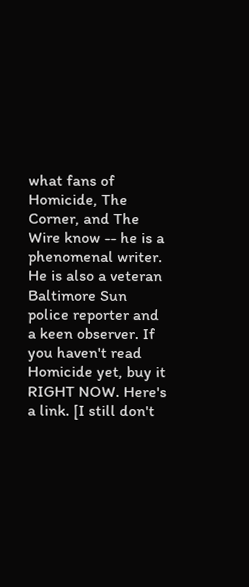what fans of Homicide, The Corner, and The Wire know -- he is a phenomenal writer. He is also a veteran Baltimore Sun police reporter and a keen observer. If you haven't read Homicide yet, buy it RIGHT NOW. Here's a link. [I still don't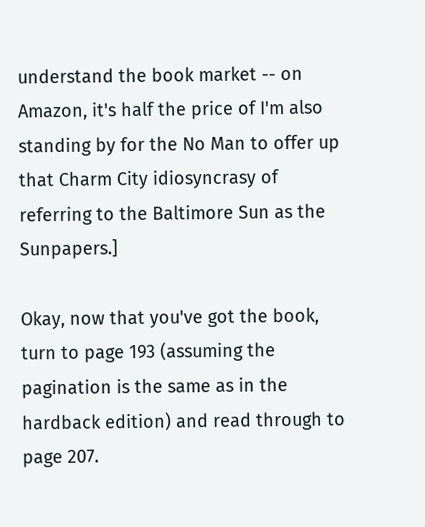understand the book market -- on Amazon, it's half the price of I'm also standing by for the No Man to offer up that Charm City idiosyncrasy of referring to the Baltimore Sun as the Sunpapers.]

Okay, now that you've got the book, turn to page 193 (assuming the pagination is the same as in the hardback edition) and read through to page 207.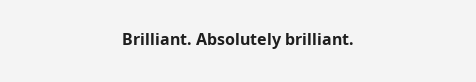Brilliant. Absolutely brilliant.